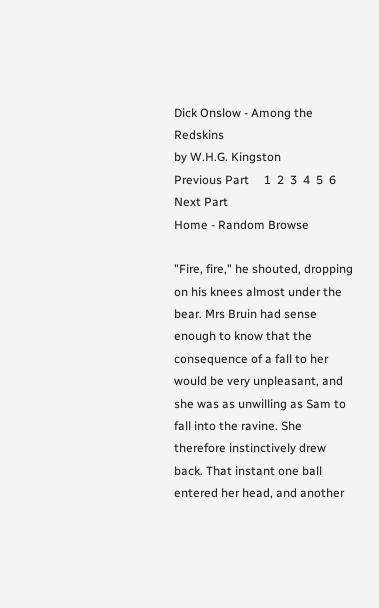Dick Onslow - Among the Redskins
by W.H.G. Kingston
Previous Part     1  2  3  4  5  6     Next Part
Home - Random Browse

"Fire, fire," he shouted, dropping on his knees almost under the bear. Mrs Bruin had sense enough to know that the consequence of a fall to her would be very unpleasant, and she was as unwilling as Sam to fall into the ravine. She therefore instinctively drew back. That instant one ball entered her head, and another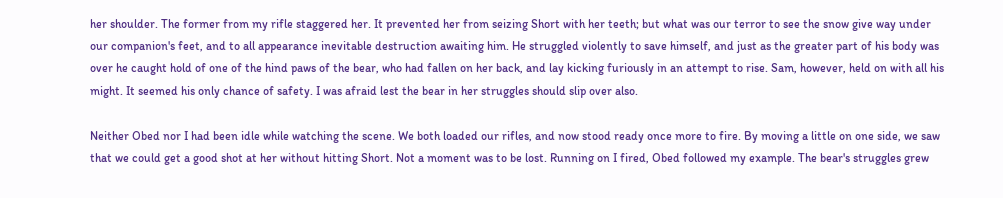her shoulder. The former from my rifle staggered her. It prevented her from seizing Short with her teeth; but what was our terror to see the snow give way under our companion's feet, and to all appearance inevitable destruction awaiting him. He struggled violently to save himself, and just as the greater part of his body was over he caught hold of one of the hind paws of the bear, who had fallen on her back, and lay kicking furiously in an attempt to rise. Sam, however, held on with all his might. It seemed his only chance of safety. I was afraid lest the bear in her struggles should slip over also.

Neither Obed nor I had been idle while watching the scene. We both loaded our rifles, and now stood ready once more to fire. By moving a little on one side, we saw that we could get a good shot at her without hitting Short. Not a moment was to be lost. Running on I fired, Obed followed my example. The bear's struggles grew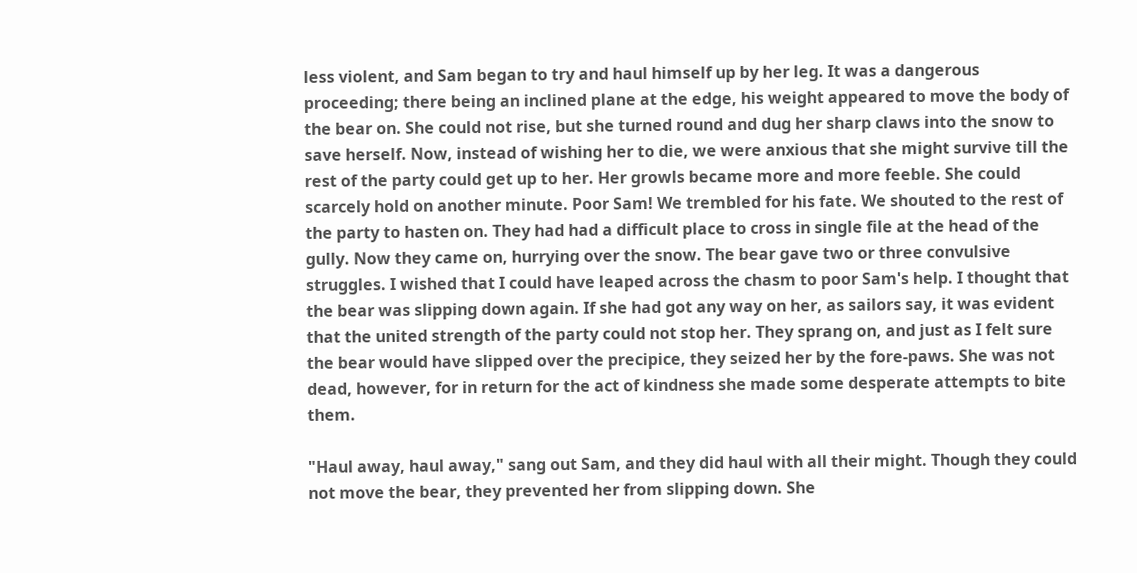less violent, and Sam began to try and haul himself up by her leg. It was a dangerous proceeding; there being an inclined plane at the edge, his weight appeared to move the body of the bear on. She could not rise, but she turned round and dug her sharp claws into the snow to save herself. Now, instead of wishing her to die, we were anxious that she might survive till the rest of the party could get up to her. Her growls became more and more feeble. She could scarcely hold on another minute. Poor Sam! We trembled for his fate. We shouted to the rest of the party to hasten on. They had had a difficult place to cross in single file at the head of the gully. Now they came on, hurrying over the snow. The bear gave two or three convulsive struggles. I wished that I could have leaped across the chasm to poor Sam's help. I thought that the bear was slipping down again. If she had got any way on her, as sailors say, it was evident that the united strength of the party could not stop her. They sprang on, and just as I felt sure the bear would have slipped over the precipice, they seized her by the fore-paws. She was not dead, however, for in return for the act of kindness she made some desperate attempts to bite them.

"Haul away, haul away," sang out Sam, and they did haul with all their might. Though they could not move the bear, they prevented her from slipping down. She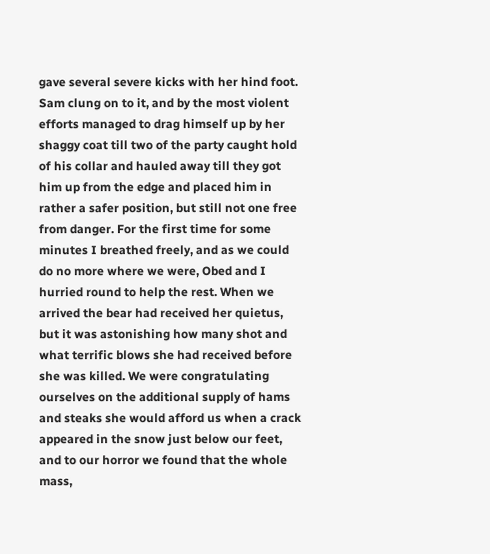gave several severe kicks with her hind foot. Sam clung on to it, and by the most violent efforts managed to drag himself up by her shaggy coat till two of the party caught hold of his collar and hauled away till they got him up from the edge and placed him in rather a safer position, but still not one free from danger. For the first time for some minutes I breathed freely, and as we could do no more where we were, Obed and I hurried round to help the rest. When we arrived the bear had received her quietus, but it was astonishing how many shot and what terrific blows she had received before she was killed. We were congratulating ourselves on the additional supply of hams and steaks she would afford us when a crack appeared in the snow just below our feet, and to our horror we found that the whole mass,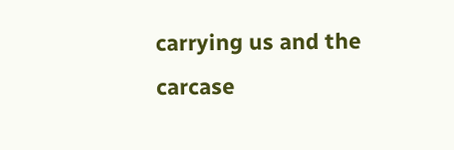carrying us and the carcase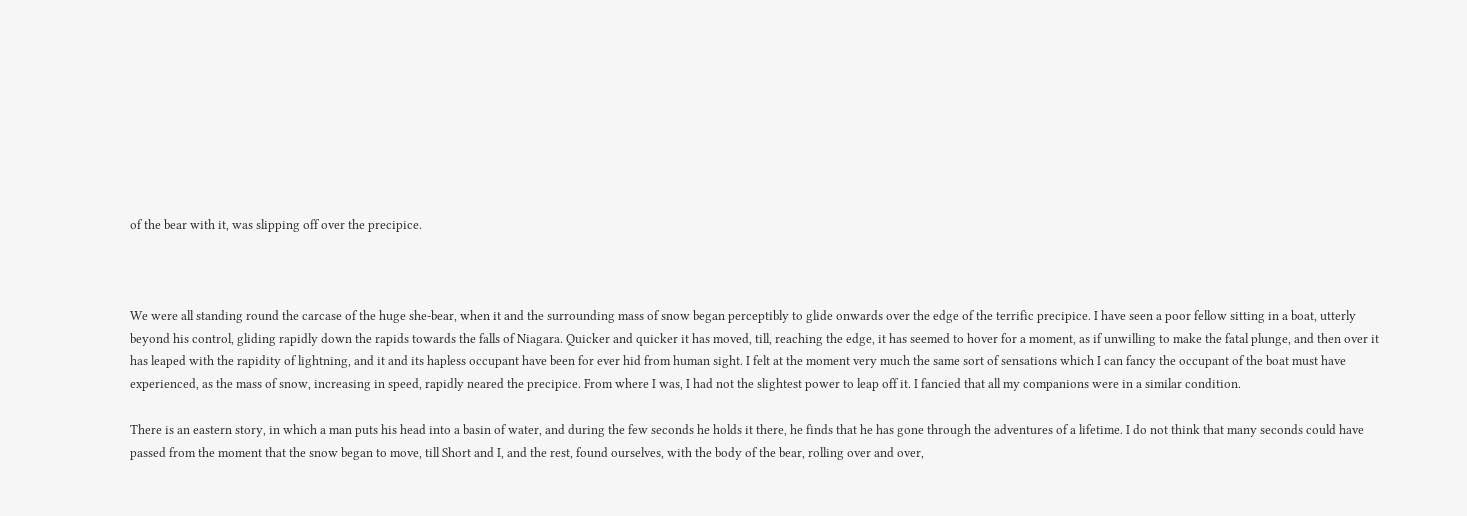of the bear with it, was slipping off over the precipice.



We were all standing round the carcase of the huge she-bear, when it and the surrounding mass of snow began perceptibly to glide onwards over the edge of the terrific precipice. I have seen a poor fellow sitting in a boat, utterly beyond his control, gliding rapidly down the rapids towards the falls of Niagara. Quicker and quicker it has moved, till, reaching the edge, it has seemed to hover for a moment, as if unwilling to make the fatal plunge, and then over it has leaped with the rapidity of lightning, and it and its hapless occupant have been for ever hid from human sight. I felt at the moment very much the same sort of sensations which I can fancy the occupant of the boat must have experienced, as the mass of snow, increasing in speed, rapidly neared the precipice. From where I was, I had not the slightest power to leap off it. I fancied that all my companions were in a similar condition.

There is an eastern story, in which a man puts his head into a basin of water, and during the few seconds he holds it there, he finds that he has gone through the adventures of a lifetime. I do not think that many seconds could have passed from the moment that the snow began to move, till Short and I, and the rest, found ourselves, with the body of the bear, rolling over and over,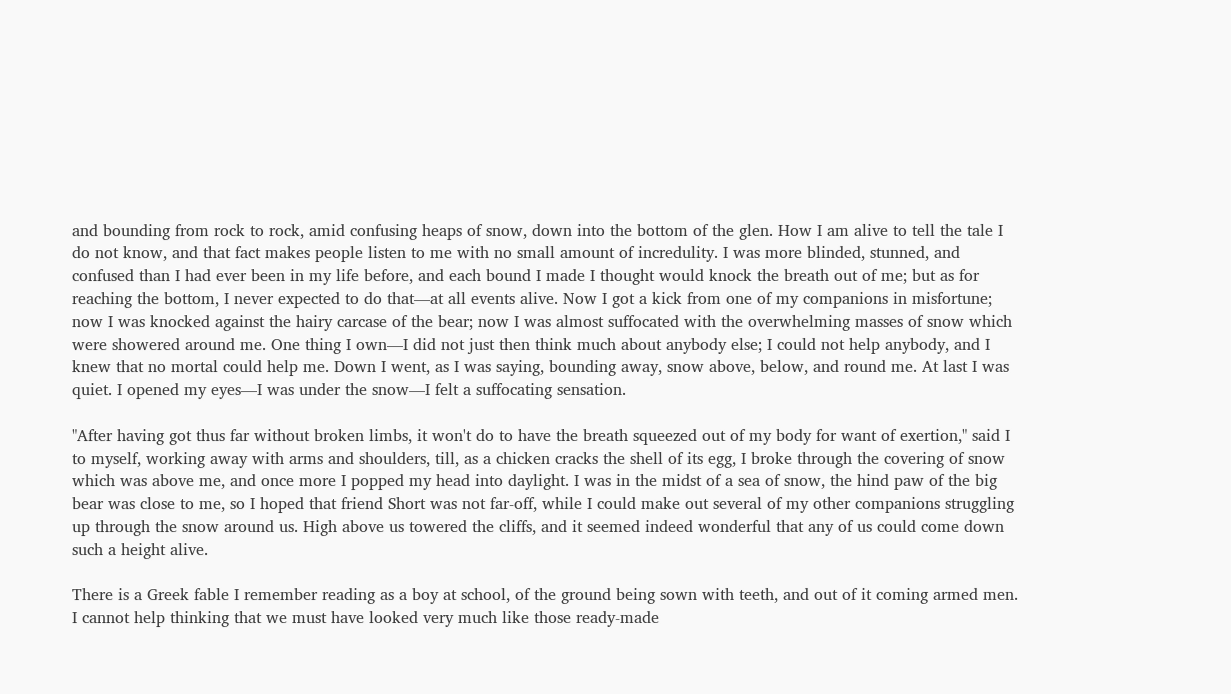and bounding from rock to rock, amid confusing heaps of snow, down into the bottom of the glen. How I am alive to tell the tale I do not know, and that fact makes people listen to me with no small amount of incredulity. I was more blinded, stunned, and confused than I had ever been in my life before, and each bound I made I thought would knock the breath out of me; but as for reaching the bottom, I never expected to do that—at all events alive. Now I got a kick from one of my companions in misfortune; now I was knocked against the hairy carcase of the bear; now I was almost suffocated with the overwhelming masses of snow which were showered around me. One thing I own—I did not just then think much about anybody else; I could not help anybody, and I knew that no mortal could help me. Down I went, as I was saying, bounding away, snow above, below, and round me. At last I was quiet. I opened my eyes—I was under the snow—I felt a suffocating sensation.

"After having got thus far without broken limbs, it won't do to have the breath squeezed out of my body for want of exertion," said I to myself, working away with arms and shoulders, till, as a chicken cracks the shell of its egg, I broke through the covering of snow which was above me, and once more I popped my head into daylight. I was in the midst of a sea of snow, the hind paw of the big bear was close to me, so I hoped that friend Short was not far-off, while I could make out several of my other companions struggling up through the snow around us. High above us towered the cliffs, and it seemed indeed wonderful that any of us could come down such a height alive.

There is a Greek fable I remember reading as a boy at school, of the ground being sown with teeth, and out of it coming armed men. I cannot help thinking that we must have looked very much like those ready-made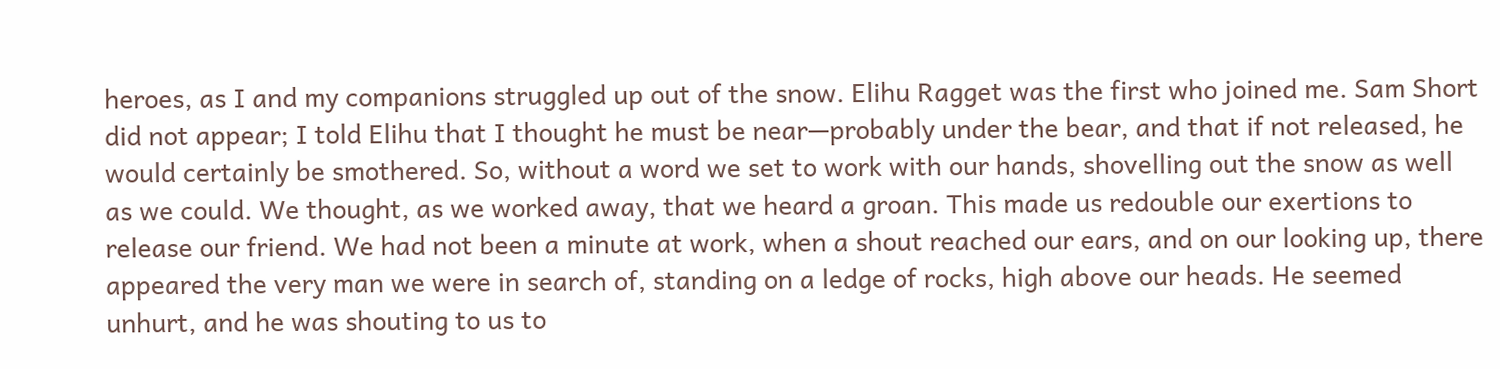heroes, as I and my companions struggled up out of the snow. Elihu Ragget was the first who joined me. Sam Short did not appear; I told Elihu that I thought he must be near—probably under the bear, and that if not released, he would certainly be smothered. So, without a word we set to work with our hands, shovelling out the snow as well as we could. We thought, as we worked away, that we heard a groan. This made us redouble our exertions to release our friend. We had not been a minute at work, when a shout reached our ears, and on our looking up, there appeared the very man we were in search of, standing on a ledge of rocks, high above our heads. He seemed unhurt, and he was shouting to us to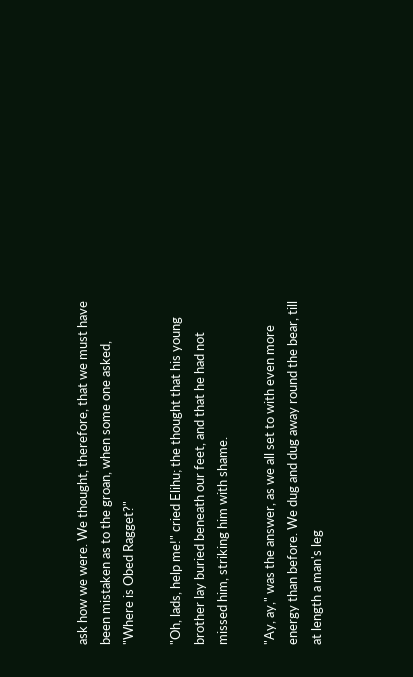ask how we were. We thought, therefore, that we must have been mistaken as to the groan, when some one asked, "Where is Obed Ragget?"

"Oh, lads, help me!" cried Elihu; the thought that his young brother lay buried beneath our feet, and that he had not missed him, striking him with shame.

"Ay, ay," was the answer, as we all set to with even more energy than before. We dug and dug away round the bear, till at length a man's leg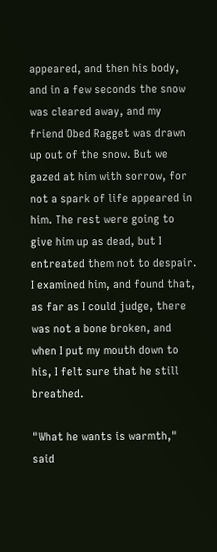appeared, and then his body, and in a few seconds the snow was cleared away, and my friend Obed Ragget was drawn up out of the snow. But we gazed at him with sorrow, for not a spark of life appeared in him. The rest were going to give him up as dead, but I entreated them not to despair. I examined him, and found that, as far as I could judge, there was not a bone broken, and when I put my mouth down to his, I felt sure that he still breathed.

"What he wants is warmth," said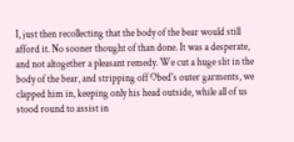I, just then recollecting that the body of the bear would still afford it. No sooner thought of than done. It was a desperate, and not altogether a pleasant remedy. We cut a huge slit in the body of the bear, and stripping off Obed's outer garments, we clapped him in, keeping only his head outside, while all of us stood round to assist in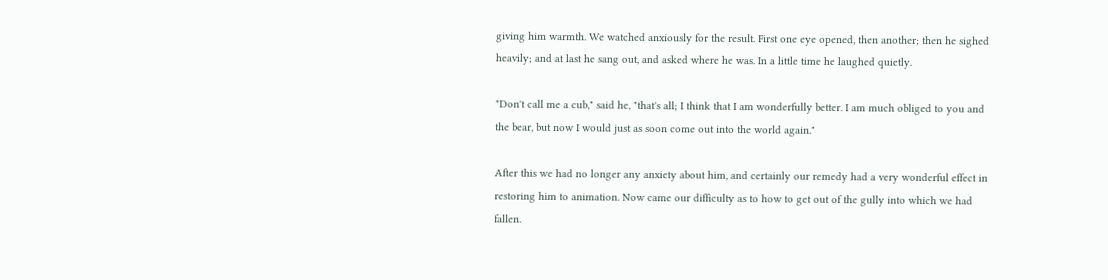giving him warmth. We watched anxiously for the result. First one eye opened, then another; then he sighed heavily; and at last he sang out, and asked where he was. In a little time he laughed quietly.

"Don't call me a cub," said he, "that's all; I think that I am wonderfully better. I am much obliged to you and the bear, but now I would just as soon come out into the world again."

After this we had no longer any anxiety about him, and certainly our remedy had a very wonderful effect in restoring him to animation. Now came our difficulty as to how to get out of the gully into which we had fallen.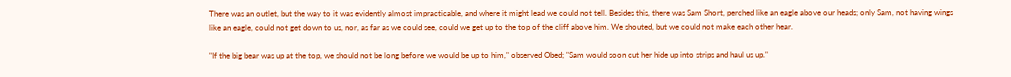There was an outlet, but the way to it was evidently almost impracticable, and where it might lead we could not tell. Besides this, there was Sam Short, perched like an eagle above our heads; only Sam, not having wings like an eagle, could not get down to us, nor, as far as we could see, could we get up to the top of the cliff above him. We shouted, but we could not make each other hear.

"If the big bear was up at the top, we should not be long before we would be up to him," observed Obed; "Sam would soon cut her hide up into strips and haul us up."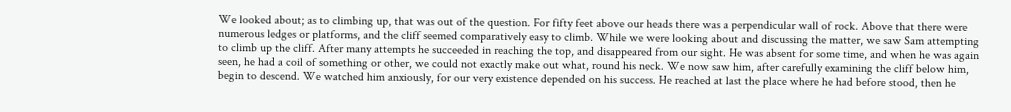We looked about; as to climbing up, that was out of the question. For fifty feet above our heads there was a perpendicular wall of rock. Above that there were numerous ledges or platforms, and the cliff seemed comparatively easy to climb. While we were looking about and discussing the matter, we saw Sam attempting to climb up the cliff. After many attempts he succeeded in reaching the top, and disappeared from our sight. He was absent for some time, and when he was again seen, he had a coil of something or other, we could not exactly make out what, round his neck. We now saw him, after carefully examining the cliff below him, begin to descend. We watched him anxiously, for our very existence depended on his success. He reached at last the place where he had before stood, then he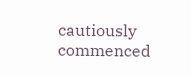cautiously commenced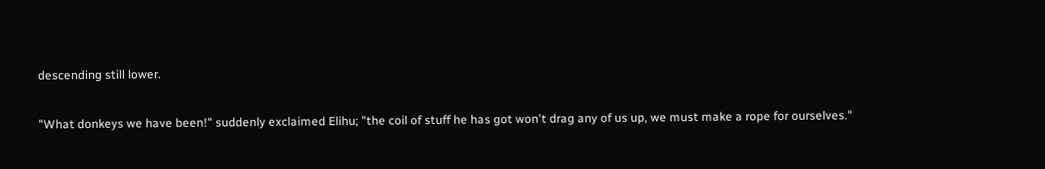descending still lower.

"What donkeys we have been!" suddenly exclaimed Elihu; "the coil of stuff he has got won't drag any of us up, we must make a rope for ourselves."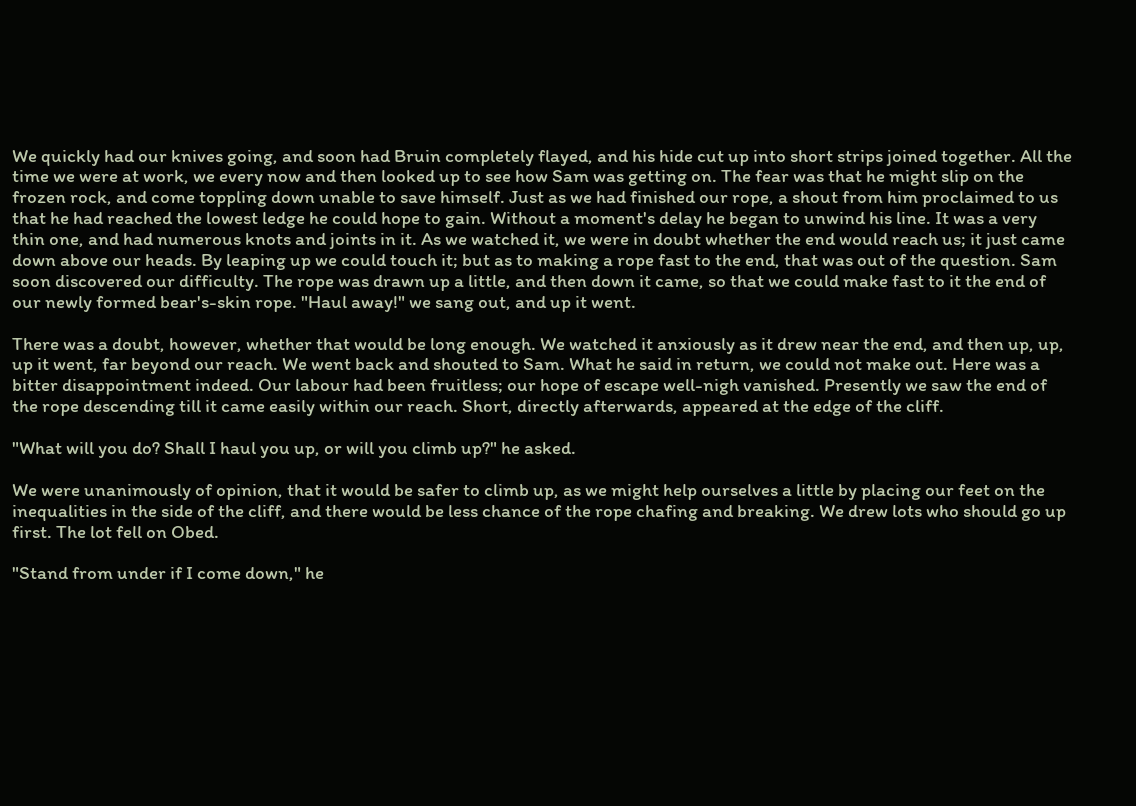We quickly had our knives going, and soon had Bruin completely flayed, and his hide cut up into short strips joined together. All the time we were at work, we every now and then looked up to see how Sam was getting on. The fear was that he might slip on the frozen rock, and come toppling down unable to save himself. Just as we had finished our rope, a shout from him proclaimed to us that he had reached the lowest ledge he could hope to gain. Without a moment's delay he began to unwind his line. It was a very thin one, and had numerous knots and joints in it. As we watched it, we were in doubt whether the end would reach us; it just came down above our heads. By leaping up we could touch it; but as to making a rope fast to the end, that was out of the question. Sam soon discovered our difficulty. The rope was drawn up a little, and then down it came, so that we could make fast to it the end of our newly formed bear's-skin rope. "Haul away!" we sang out, and up it went.

There was a doubt, however, whether that would be long enough. We watched it anxiously as it drew near the end, and then up, up, up it went, far beyond our reach. We went back and shouted to Sam. What he said in return, we could not make out. Here was a bitter disappointment indeed. Our labour had been fruitless; our hope of escape well-nigh vanished. Presently we saw the end of the rope descending till it came easily within our reach. Short, directly afterwards, appeared at the edge of the cliff.

"What will you do? Shall I haul you up, or will you climb up?" he asked.

We were unanimously of opinion, that it would be safer to climb up, as we might help ourselves a little by placing our feet on the inequalities in the side of the cliff, and there would be less chance of the rope chafing and breaking. We drew lots who should go up first. The lot fell on Obed.

"Stand from under if I come down," he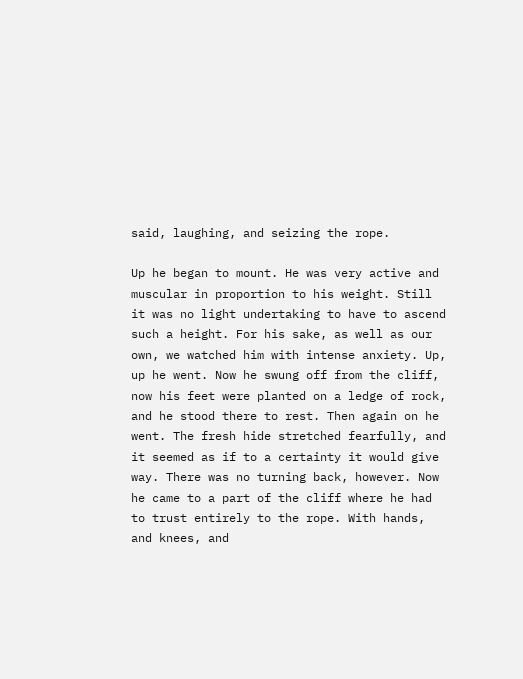said, laughing, and seizing the rope.

Up he began to mount. He was very active and muscular in proportion to his weight. Still it was no light undertaking to have to ascend such a height. For his sake, as well as our own, we watched him with intense anxiety. Up, up he went. Now he swung off from the cliff, now his feet were planted on a ledge of rock, and he stood there to rest. Then again on he went. The fresh hide stretched fearfully, and it seemed as if to a certainty it would give way. There was no turning back, however. Now he came to a part of the cliff where he had to trust entirely to the rope. With hands, and knees, and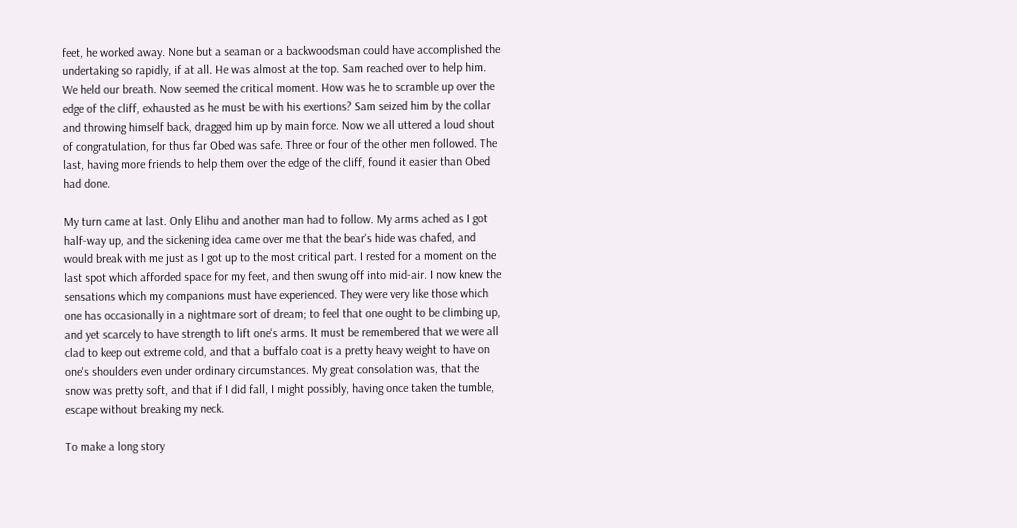feet, he worked away. None but a seaman or a backwoodsman could have accomplished the undertaking so rapidly, if at all. He was almost at the top. Sam reached over to help him. We held our breath. Now seemed the critical moment. How was he to scramble up over the edge of the cliff, exhausted as he must be with his exertions? Sam seized him by the collar and throwing himself back, dragged him up by main force. Now we all uttered a loud shout of congratulation, for thus far Obed was safe. Three or four of the other men followed. The last, having more friends to help them over the edge of the cliff, found it easier than Obed had done.

My turn came at last. Only Elihu and another man had to follow. My arms ached as I got half-way up, and the sickening idea came over me that the bear's hide was chafed, and would break with me just as I got up to the most critical part. I rested for a moment on the last spot which afforded space for my feet, and then swung off into mid-air. I now knew the sensations which my companions must have experienced. They were very like those which one has occasionally in a nightmare sort of dream; to feel that one ought to be climbing up, and yet scarcely to have strength to lift one's arms. It must be remembered that we were all clad to keep out extreme cold, and that a buffalo coat is a pretty heavy weight to have on one's shoulders even under ordinary circumstances. My great consolation was, that the snow was pretty soft, and that if I did fall, I might possibly, having once taken the tumble, escape without breaking my neck.

To make a long story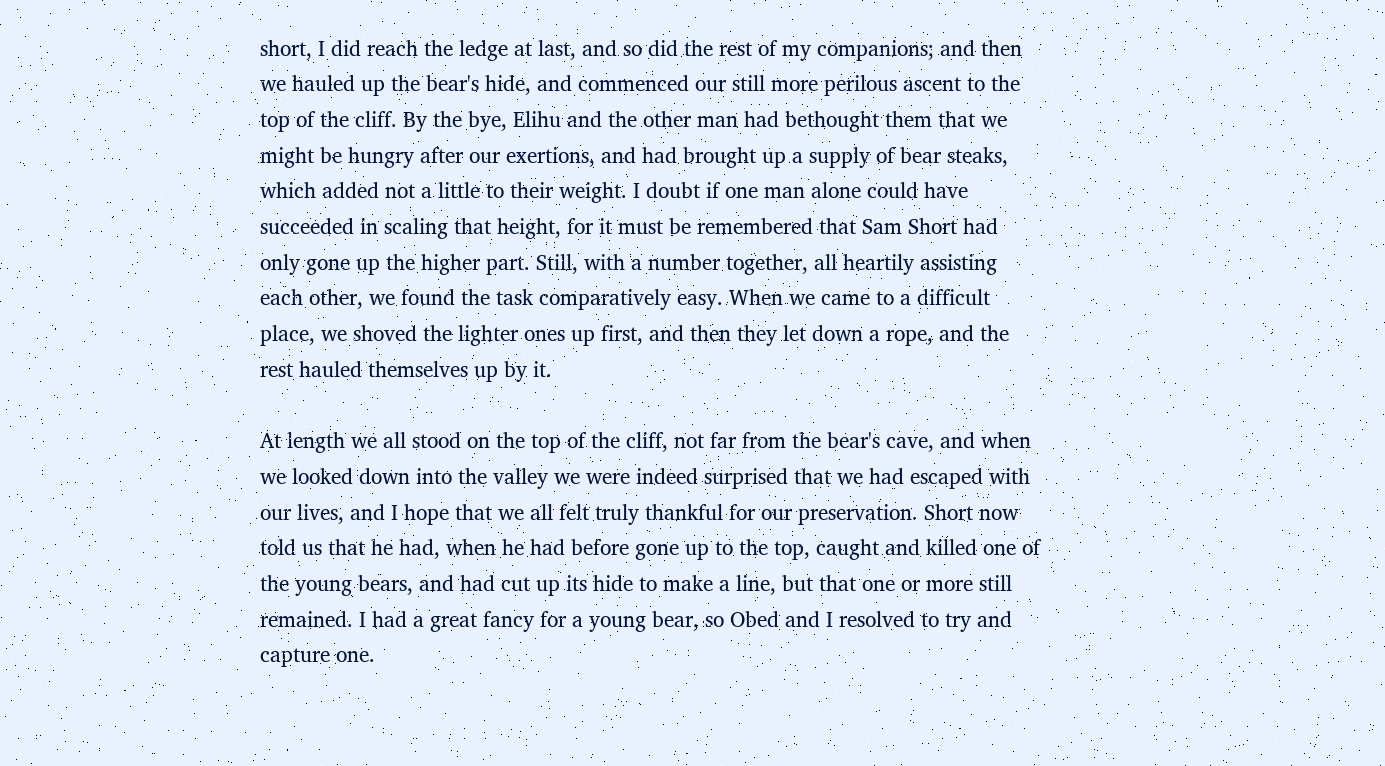short, I did reach the ledge at last, and so did the rest of my companions; and then we hauled up the bear's hide, and commenced our still more perilous ascent to the top of the cliff. By the bye, Elihu and the other man had bethought them that we might be hungry after our exertions, and had brought up a supply of bear steaks, which added not a little to their weight. I doubt if one man alone could have succeeded in scaling that height, for it must be remembered that Sam Short had only gone up the higher part. Still, with a number together, all heartily assisting each other, we found the task comparatively easy. When we came to a difficult place, we shoved the lighter ones up first, and then they let down a rope, and the rest hauled themselves up by it.

At length we all stood on the top of the cliff, not far from the bear's cave, and when we looked down into the valley we were indeed surprised that we had escaped with our lives, and I hope that we all felt truly thankful for our preservation. Short now told us that he had, when he had before gone up to the top, caught and killed one of the young bears, and had cut up its hide to make a line, but that one or more still remained. I had a great fancy for a young bear, so Obed and I resolved to try and capture one.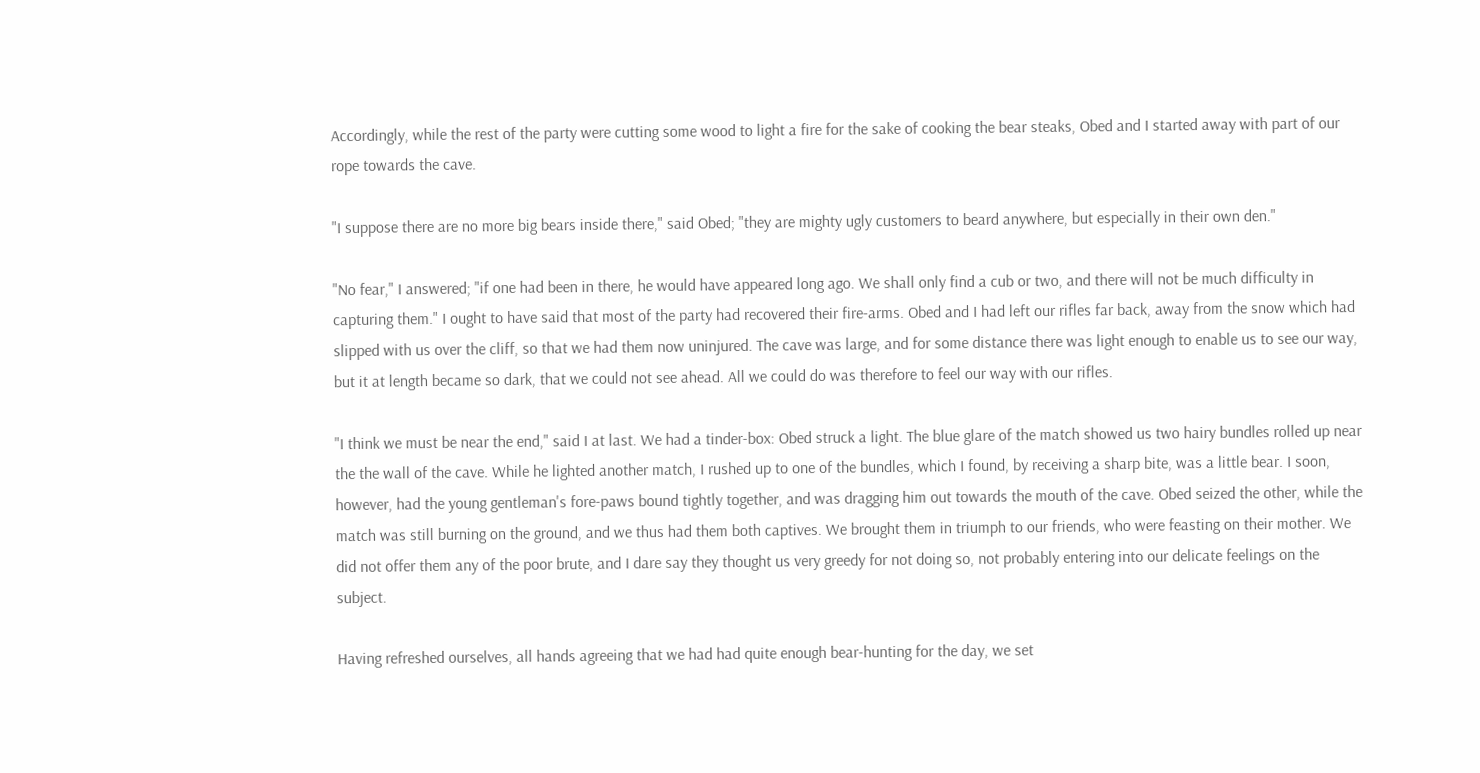Accordingly, while the rest of the party were cutting some wood to light a fire for the sake of cooking the bear steaks, Obed and I started away with part of our rope towards the cave.

"I suppose there are no more big bears inside there," said Obed; "they are mighty ugly customers to beard anywhere, but especially in their own den."

"No fear," I answered; "if one had been in there, he would have appeared long ago. We shall only find a cub or two, and there will not be much difficulty in capturing them." I ought to have said that most of the party had recovered their fire-arms. Obed and I had left our rifles far back, away from the snow which had slipped with us over the cliff, so that we had them now uninjured. The cave was large, and for some distance there was light enough to enable us to see our way, but it at length became so dark, that we could not see ahead. All we could do was therefore to feel our way with our rifles.

"I think we must be near the end," said I at last. We had a tinder-box: Obed struck a light. The blue glare of the match showed us two hairy bundles rolled up near the the wall of the cave. While he lighted another match, I rushed up to one of the bundles, which I found, by receiving a sharp bite, was a little bear. I soon, however, had the young gentleman's fore-paws bound tightly together, and was dragging him out towards the mouth of the cave. Obed seized the other, while the match was still burning on the ground, and we thus had them both captives. We brought them in triumph to our friends, who were feasting on their mother. We did not offer them any of the poor brute, and I dare say they thought us very greedy for not doing so, not probably entering into our delicate feelings on the subject.

Having refreshed ourselves, all hands agreeing that we had had quite enough bear-hunting for the day, we set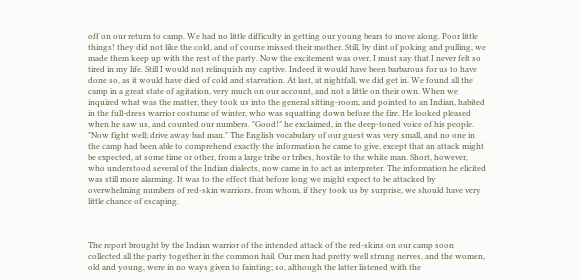off on our return to camp. We had no little difficulty in getting our young bears to move along. Poor little things! they did not like the cold, and of course missed their mother. Still, by dint of poking and pulling, we made them keep up with the rest of the party. Now the excitement was over, I must say that I never felt so tired in my life. Still I would not relinquish my captive. Indeed it would have been barbarous for us to have done so, as it would have died of cold and starvation. At last, at nightfall, we did get in. We found all the camp in a great state of agitation, very much on our account, and not a little on their own. When we inquired what was the matter, they took us into the general sitting-room, and pointed to an Indian, habited in the full-dress warrior costume of winter, who was squatting down before the fire. He looked pleased when he saw us, and counted our numbers. "Good!" he exclaimed, in the deep-toned voice of his people. "Now fight well; drive away bad man." The English vocabulary of our guest was very small, and no one in the camp had been able to comprehend exactly the information he came to give, except that an attack might be expected, at some time or other, from a large tribe or tribes, hostile to the white man. Short, however, who understood several of the Indian dialects, now came in to act as interpreter. The information he elicited was still more alarming. It was to the effect that before long we might expect to be attacked by overwhelming numbers of red-skin warriors, from whom, if they took us by surprise, we should have very little chance of escaping.



The report brought by the Indian warrior of the intended attack of the red-skins on our camp soon collected all the party together in the common hail. Our men had pretty well strung nerves, and the women, old and young, were in no ways given to fainting; so, although the latter listened with the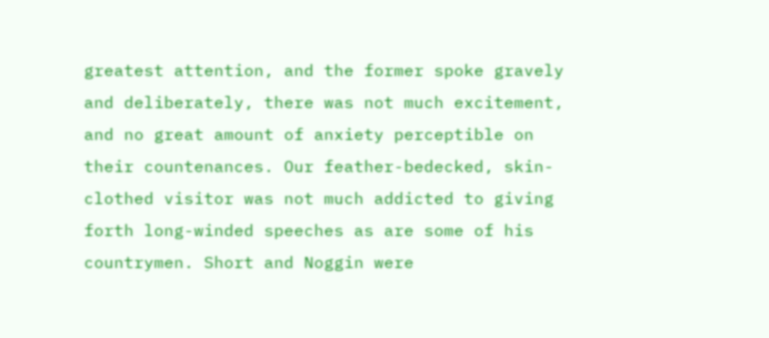greatest attention, and the former spoke gravely and deliberately, there was not much excitement, and no great amount of anxiety perceptible on their countenances. Our feather-bedecked, skin-clothed visitor was not much addicted to giving forth long-winded speeches as are some of his countrymen. Short and Noggin were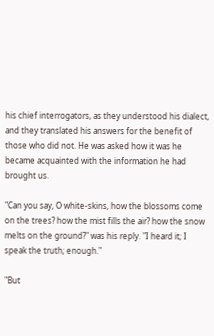his chief interrogators, as they understood his dialect, and they translated his answers for the benefit of those who did not. He was asked how it was he became acquainted with the information he had brought us.

"Can you say, O white-skins, how the blossoms come on the trees? how the mist fills the air? how the snow melts on the ground?" was his reply. "I heard it; I speak the truth; enough."

"But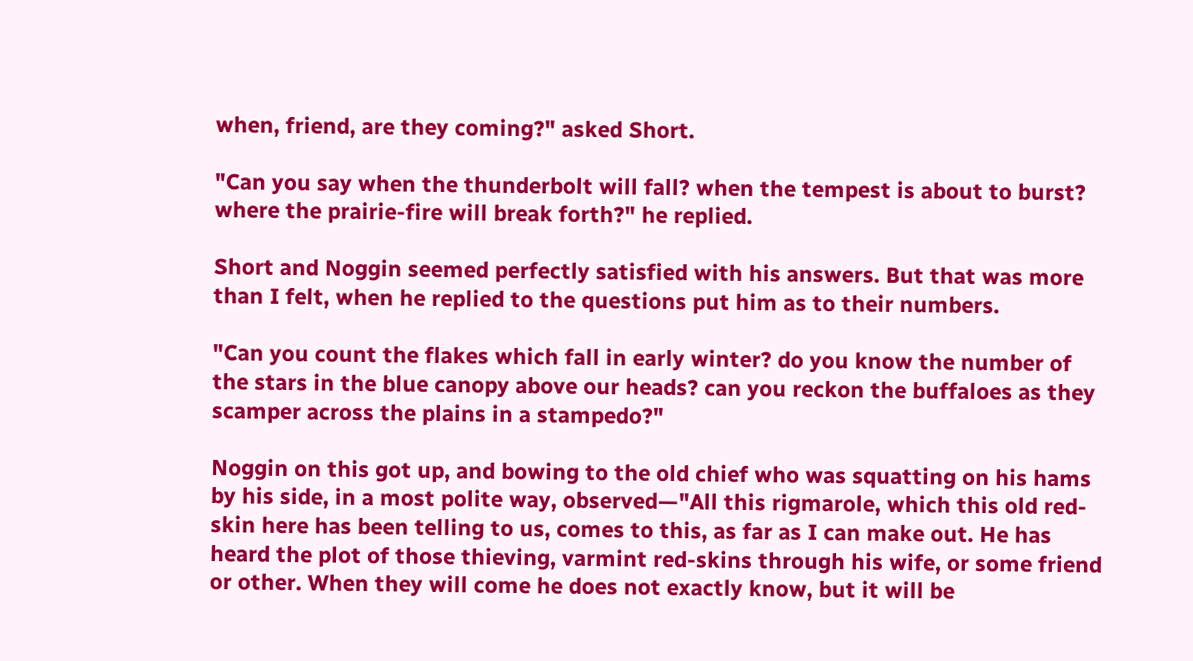when, friend, are they coming?" asked Short.

"Can you say when the thunderbolt will fall? when the tempest is about to burst? where the prairie-fire will break forth?" he replied.

Short and Noggin seemed perfectly satisfied with his answers. But that was more than I felt, when he replied to the questions put him as to their numbers.

"Can you count the flakes which fall in early winter? do you know the number of the stars in the blue canopy above our heads? can you reckon the buffaloes as they scamper across the plains in a stampedo?"

Noggin on this got up, and bowing to the old chief who was squatting on his hams by his side, in a most polite way, observed—"All this rigmarole, which this old red-skin here has been telling to us, comes to this, as far as I can make out. He has heard the plot of those thieving, varmint red-skins through his wife, or some friend or other. When they will come he does not exactly know, but it will be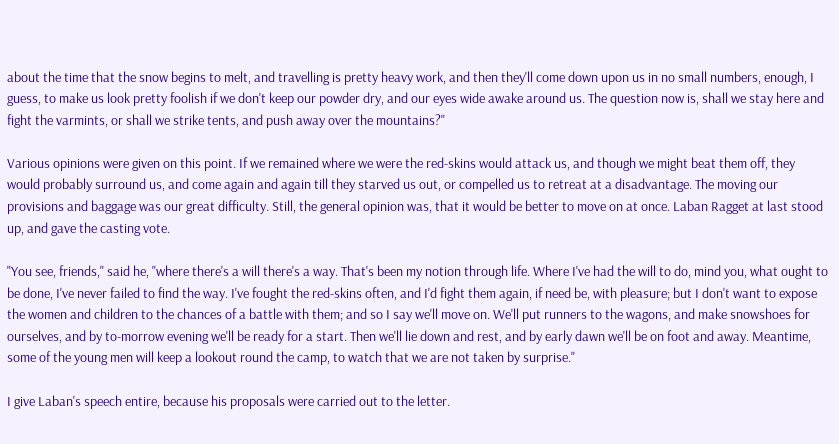about the time that the snow begins to melt, and travelling is pretty heavy work, and then they'll come down upon us in no small numbers, enough, I guess, to make us look pretty foolish if we don't keep our powder dry, and our eyes wide awake around us. The question now is, shall we stay here and fight the varmints, or shall we strike tents, and push away over the mountains?"

Various opinions were given on this point. If we remained where we were the red-skins would attack us, and though we might beat them off, they would probably surround us, and come again and again till they starved us out, or compelled us to retreat at a disadvantage. The moving our provisions and baggage was our great difficulty. Still, the general opinion was, that it would be better to move on at once. Laban Ragget at last stood up, and gave the casting vote.

"You see, friends," said he, "where there's a will there's a way. That's been my notion through life. Where I've had the will to do, mind you, what ought to be done, I've never failed to find the way. I've fought the red-skins often, and I'd fight them again, if need be, with pleasure; but I don't want to expose the women and children to the chances of a battle with them; and so I say we'll move on. We'll put runners to the wagons, and make snowshoes for ourselves, and by to-morrow evening we'll be ready for a start. Then we'll lie down and rest, and by early dawn we'll be on foot and away. Meantime, some of the young men will keep a lookout round the camp, to watch that we are not taken by surprise."

I give Laban's speech entire, because his proposals were carried out to the letter.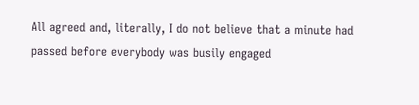All agreed and, literally, I do not believe that a minute had passed before everybody was busily engaged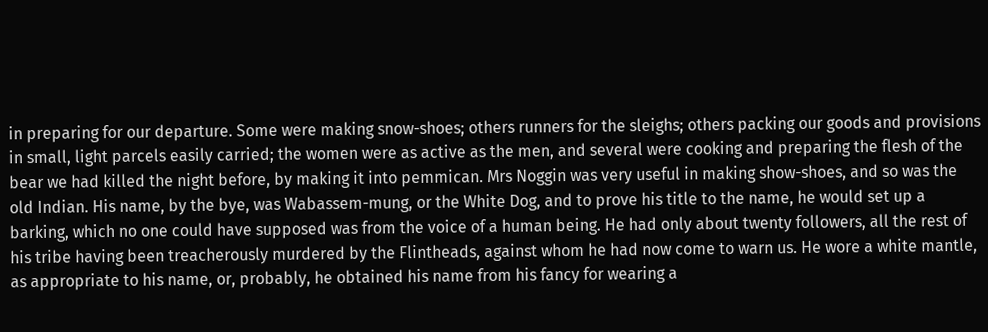in preparing for our departure. Some were making snow-shoes; others runners for the sleighs; others packing our goods and provisions in small, light parcels easily carried; the women were as active as the men, and several were cooking and preparing the flesh of the bear we had killed the night before, by making it into pemmican. Mrs Noggin was very useful in making show-shoes, and so was the old Indian. His name, by the bye, was Wabassem-mung, or the White Dog, and to prove his title to the name, he would set up a barking, which no one could have supposed was from the voice of a human being. He had only about twenty followers, all the rest of his tribe having been treacherously murdered by the Flintheads, against whom he had now come to warn us. He wore a white mantle, as appropriate to his name, or, probably, he obtained his name from his fancy for wearing a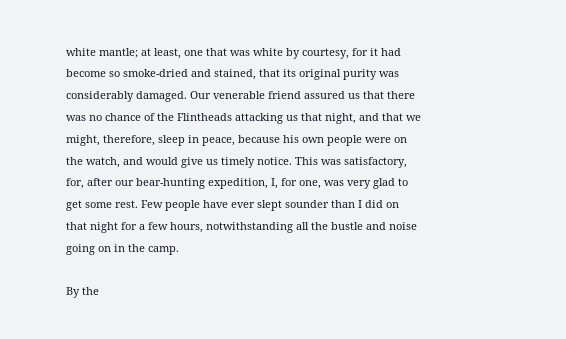white mantle; at least, one that was white by courtesy, for it had become so smoke-dried and stained, that its original purity was considerably damaged. Our venerable friend assured us that there was no chance of the Flintheads attacking us that night, and that we might, therefore, sleep in peace, because his own people were on the watch, and would give us timely notice. This was satisfactory, for, after our bear-hunting expedition, I, for one, was very glad to get some rest. Few people have ever slept sounder than I did on that night for a few hours, notwithstanding all the bustle and noise going on in the camp.

By the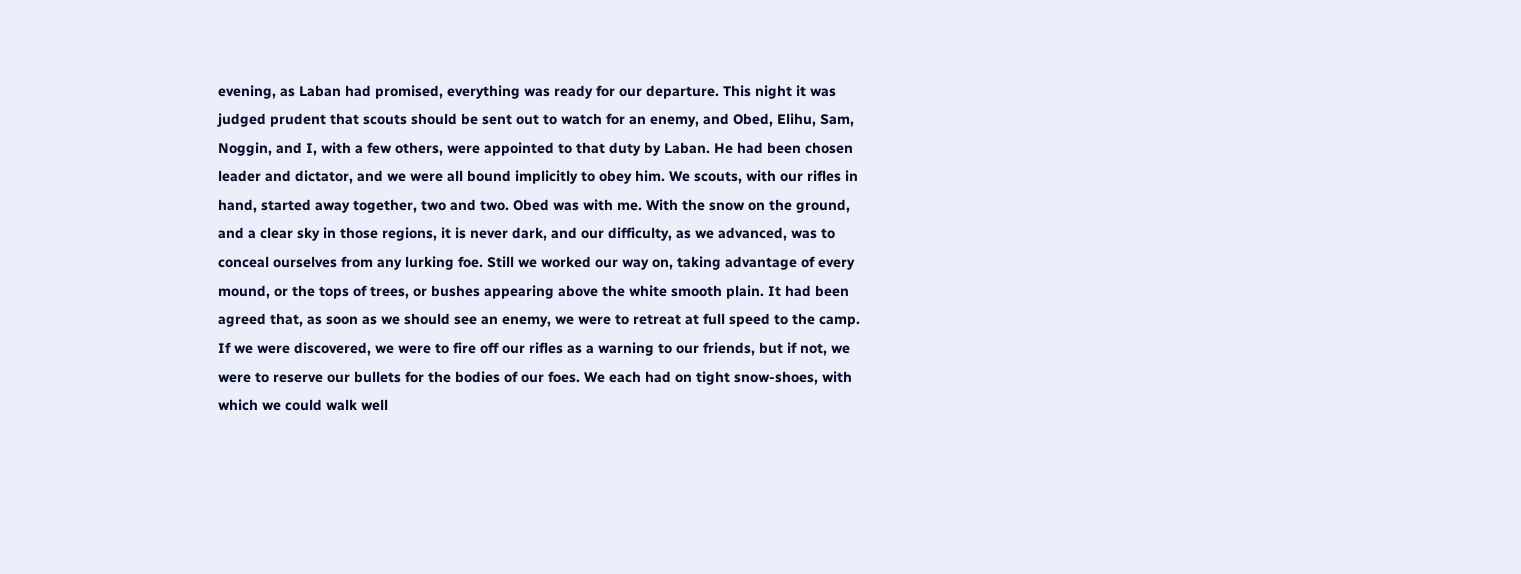evening, as Laban had promised, everything was ready for our departure. This night it was judged prudent that scouts should be sent out to watch for an enemy, and Obed, Elihu, Sam, Noggin, and I, with a few others, were appointed to that duty by Laban. He had been chosen leader and dictator, and we were all bound implicitly to obey him. We scouts, with our rifles in hand, started away together, two and two. Obed was with me. With the snow on the ground, and a clear sky in those regions, it is never dark, and our difficulty, as we advanced, was to conceal ourselves from any lurking foe. Still we worked our way on, taking advantage of every mound, or the tops of trees, or bushes appearing above the white smooth plain. It had been agreed that, as soon as we should see an enemy, we were to retreat at full speed to the camp. If we were discovered, we were to fire off our rifles as a warning to our friends, but if not, we were to reserve our bullets for the bodies of our foes. We each had on tight snow-shoes, with which we could walk well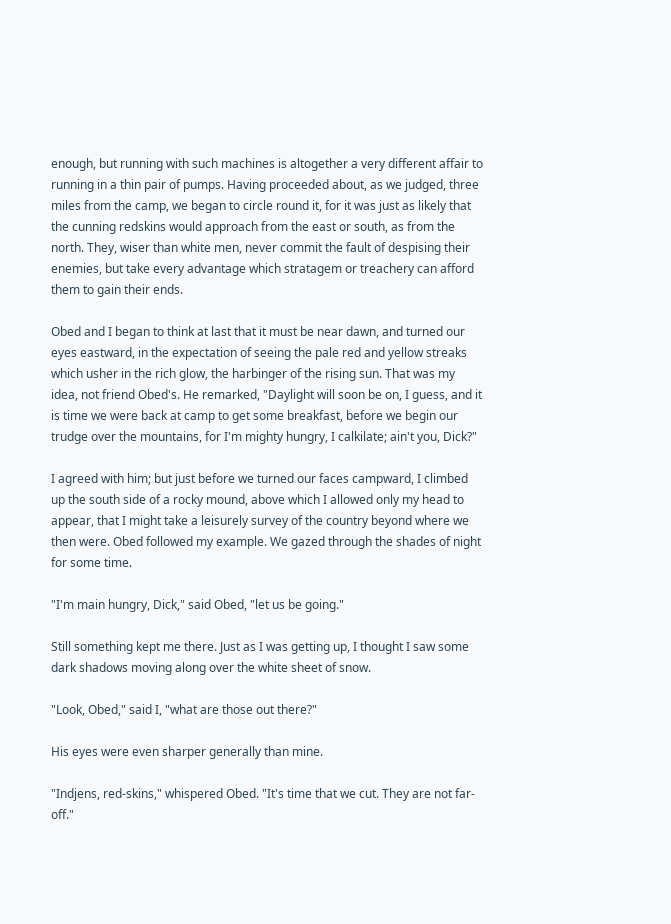enough, but running with such machines is altogether a very different affair to running in a thin pair of pumps. Having proceeded about, as we judged, three miles from the camp, we began to circle round it, for it was just as likely that the cunning redskins would approach from the east or south, as from the north. They, wiser than white men, never commit the fault of despising their enemies, but take every advantage which stratagem or treachery can afford them to gain their ends.

Obed and I began to think at last that it must be near dawn, and turned our eyes eastward, in the expectation of seeing the pale red and yellow streaks which usher in the rich glow, the harbinger of the rising sun. That was my idea, not friend Obed's. He remarked, "Daylight will soon be on, I guess, and it is time we were back at camp to get some breakfast, before we begin our trudge over the mountains, for I'm mighty hungry, I calkilate; ain't you, Dick?"

I agreed with him; but just before we turned our faces campward, I climbed up the south side of a rocky mound, above which I allowed only my head to appear, that I might take a leisurely survey of the country beyond where we then were. Obed followed my example. We gazed through the shades of night for some time.

"I'm main hungry, Dick," said Obed, "let us be going."

Still something kept me there. Just as I was getting up, I thought I saw some dark shadows moving along over the white sheet of snow.

"Look, Obed," said I, "what are those out there?"

His eyes were even sharper generally than mine.

"Indjens, red-skins," whispered Obed. "It's time that we cut. They are not far-off."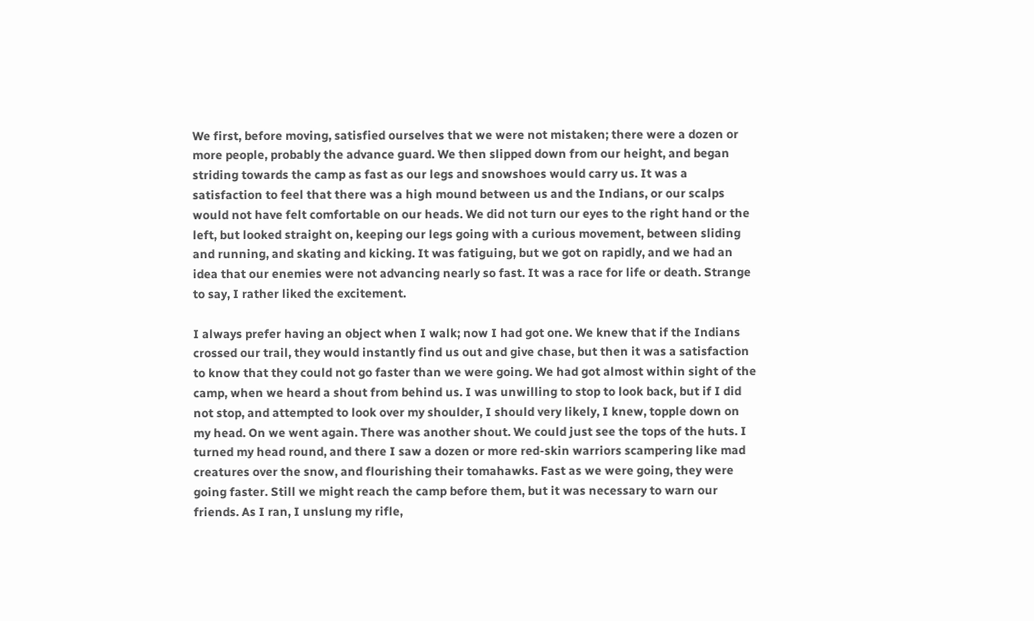We first, before moving, satisfied ourselves that we were not mistaken; there were a dozen or more people, probably the advance guard. We then slipped down from our height, and began striding towards the camp as fast as our legs and snowshoes would carry us. It was a satisfaction to feel that there was a high mound between us and the Indians, or our scalps would not have felt comfortable on our heads. We did not turn our eyes to the right hand or the left, but looked straight on, keeping our legs going with a curious movement, between sliding and running, and skating and kicking. It was fatiguing, but we got on rapidly, and we had an idea that our enemies were not advancing nearly so fast. It was a race for life or death. Strange to say, I rather liked the excitement.

I always prefer having an object when I walk; now I had got one. We knew that if the Indians crossed our trail, they would instantly find us out and give chase, but then it was a satisfaction to know that they could not go faster than we were going. We had got almost within sight of the camp, when we heard a shout from behind us. I was unwilling to stop to look back, but if I did not stop, and attempted to look over my shoulder, I should very likely, I knew, topple down on my head. On we went again. There was another shout. We could just see the tops of the huts. I turned my head round, and there I saw a dozen or more red-skin warriors scampering like mad creatures over the snow, and flourishing their tomahawks. Fast as we were going, they were going faster. Still we might reach the camp before them, but it was necessary to warn our friends. As I ran, I unslung my rifle,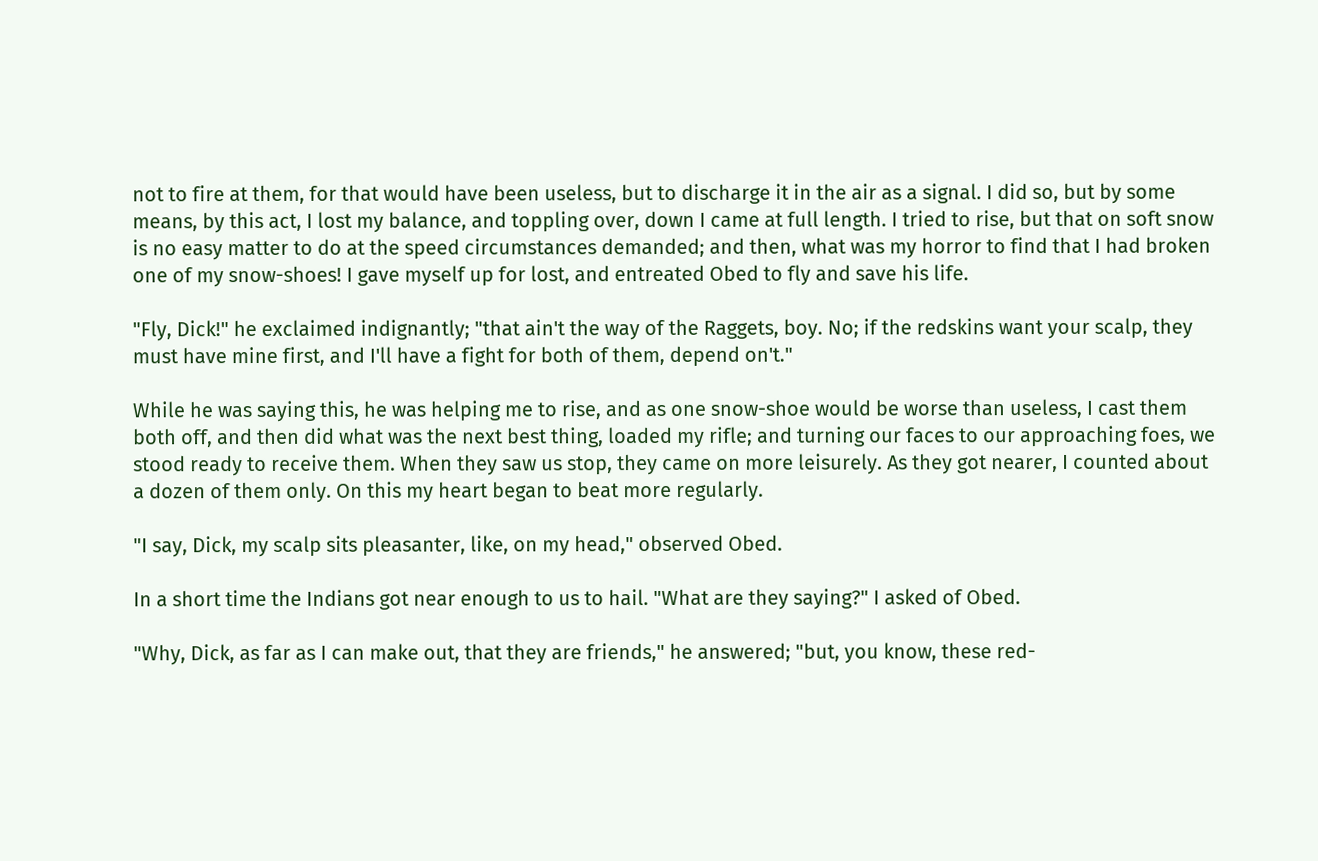not to fire at them, for that would have been useless, but to discharge it in the air as a signal. I did so, but by some means, by this act, I lost my balance, and toppling over, down I came at full length. I tried to rise, but that on soft snow is no easy matter to do at the speed circumstances demanded; and then, what was my horror to find that I had broken one of my snow-shoes! I gave myself up for lost, and entreated Obed to fly and save his life.

"Fly, Dick!" he exclaimed indignantly; "that ain't the way of the Raggets, boy. No; if the redskins want your scalp, they must have mine first, and I'll have a fight for both of them, depend on't."

While he was saying this, he was helping me to rise, and as one snow-shoe would be worse than useless, I cast them both off, and then did what was the next best thing, loaded my rifle; and turning our faces to our approaching foes, we stood ready to receive them. When they saw us stop, they came on more leisurely. As they got nearer, I counted about a dozen of them only. On this my heart began to beat more regularly.

"I say, Dick, my scalp sits pleasanter, like, on my head," observed Obed.

In a short time the Indians got near enough to us to hail. "What are they saying?" I asked of Obed.

"Why, Dick, as far as I can make out, that they are friends," he answered; "but, you know, these red-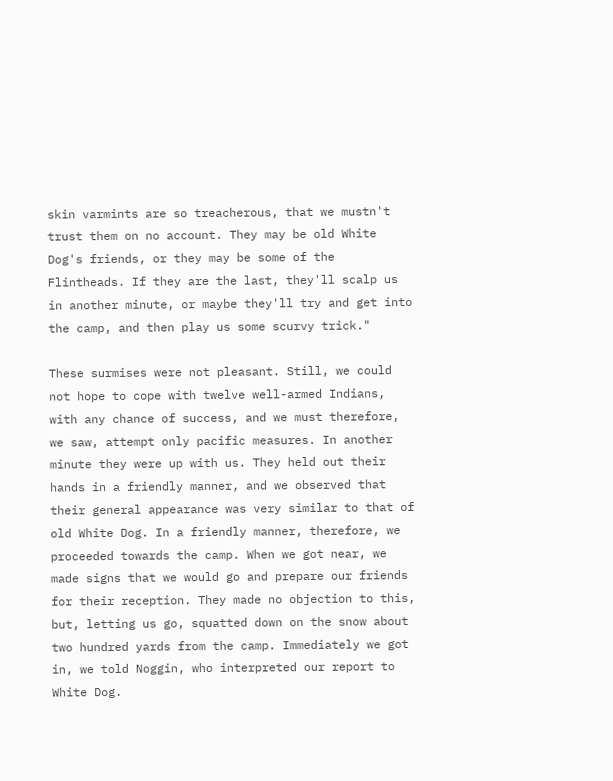skin varmints are so treacherous, that we mustn't trust them on no account. They may be old White Dog's friends, or they may be some of the Flintheads. If they are the last, they'll scalp us in another minute, or maybe they'll try and get into the camp, and then play us some scurvy trick."

These surmises were not pleasant. Still, we could not hope to cope with twelve well-armed Indians, with any chance of success, and we must therefore, we saw, attempt only pacific measures. In another minute they were up with us. They held out their hands in a friendly manner, and we observed that their general appearance was very similar to that of old White Dog. In a friendly manner, therefore, we proceeded towards the camp. When we got near, we made signs that we would go and prepare our friends for their reception. They made no objection to this, but, letting us go, squatted down on the snow about two hundred yards from the camp. Immediately we got in, we told Noggin, who interpreted our report to White Dog.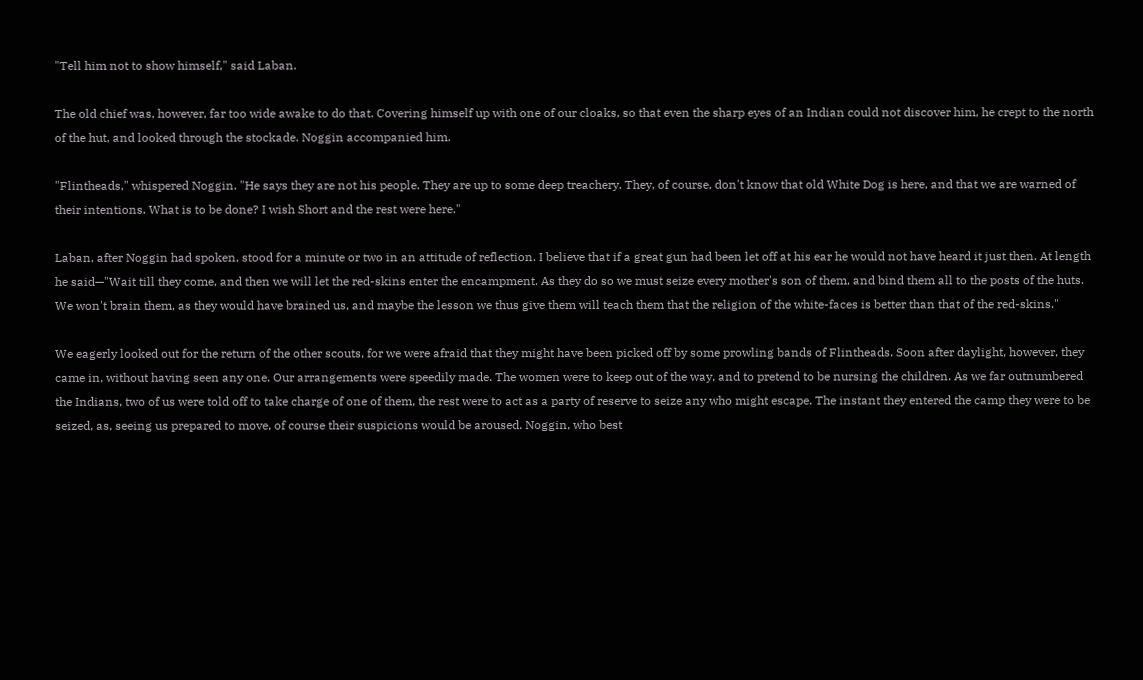"Tell him not to show himself," said Laban.

The old chief was, however, far too wide awake to do that. Covering himself up with one of our cloaks, so that even the sharp eyes of an Indian could not discover him, he crept to the north of the hut, and looked through the stockade. Noggin accompanied him.

"Flintheads," whispered Noggin. "He says they are not his people. They are up to some deep treachery. They, of course, don't know that old White Dog is here, and that we are warned of their intentions. What is to be done? I wish Short and the rest were here."

Laban, after Noggin had spoken, stood for a minute or two in an attitude of reflection. I believe that if a great gun had been let off at his ear he would not have heard it just then. At length he said—"Wait till they come, and then we will let the red-skins enter the encampment. As they do so we must seize every mother's son of them, and bind them all to the posts of the huts. We won't brain them, as they would have brained us, and maybe the lesson we thus give them will teach them that the religion of the white-faces is better than that of the red-skins."

We eagerly looked out for the return of the other scouts, for we were afraid that they might have been picked off by some prowling bands of Flintheads. Soon after daylight, however, they came in, without having seen any one. Our arrangements were speedily made. The women were to keep out of the way, and to pretend to be nursing the children. As we far outnumbered the Indians, two of us were told off to take charge of one of them, the rest were to act as a party of reserve to seize any who might escape. The instant they entered the camp they were to be seized, as, seeing us prepared to move, of course their suspicions would be aroused. Noggin, who best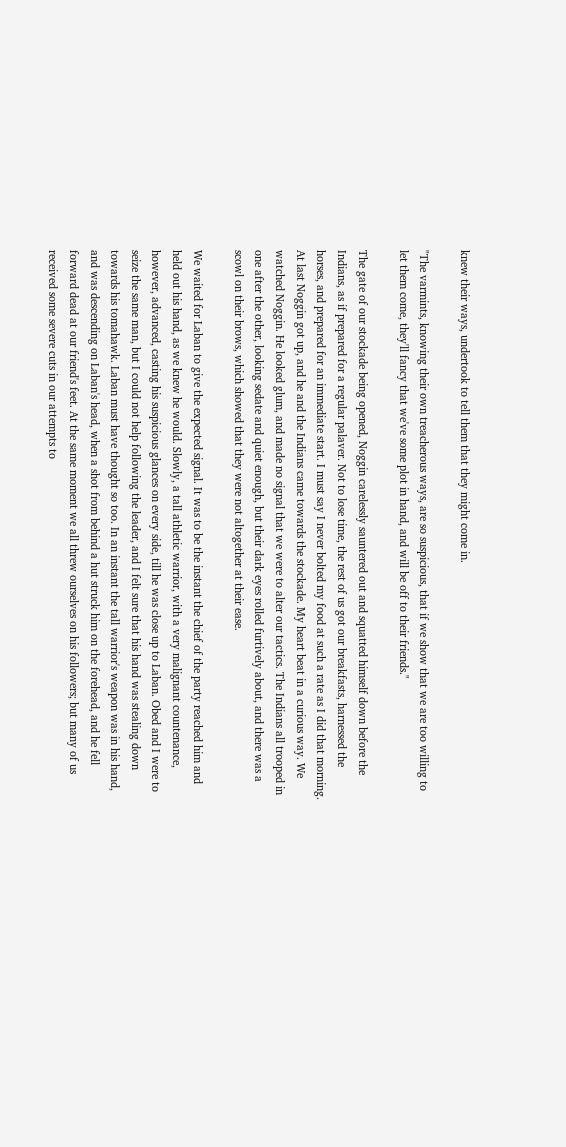knew their ways, undertook to tell them that they might come in.

"The varmints, knowing their own treacherous ways, are so suspicious, that if we show that we are too willing to let them come, they'll fancy that we've some plot in hand, and will be off to their friends."

The gate of our stockade being opened, Noggin carelessly sauntered out and squatted himself down before the Indians, as if prepared for a regular palaver. Not to lose time, the rest of us got our breakfasts, harnessed the horses, and prepared for an immediate start. I must say I never bolted my food at such a rate as I did that morning. At last Noggin got up, and he and the Indians came towards the stockade. My heart beat in a curious way. We watched Noggin. He looked glum, and made no signal that we were to alter our tactics. The Indians all trooped in one after the other, looking sedate and quiet enough, but their dark eyes rolled furtively about, and there was a scowl on their brows, which showed that they were not altogether at their ease.

We waited for Laban to give the expected signal. It was to be the instant the chief of the party reached him and held out his hand, as we knew he would. Slowly, a tall athletic warrior, with a very malignant countenance, however, advanced, casting his suspicious glances on every side, till he was close up to Laban. Obed and I were to seize the same man, but I could not help following the leader, and I felt sure that his hand was stealing down towards his tomahawk. Laban must have thought so too. In an instant the tall warrior's weapon was in his hand, and was descending on Laban's head, when a shot from behind a hut struck him on the forehead, and he fell forward dead at our friend's feet. At the same moment we all threw ourselves on his followers; but many of us received some severe cuts in our attempts to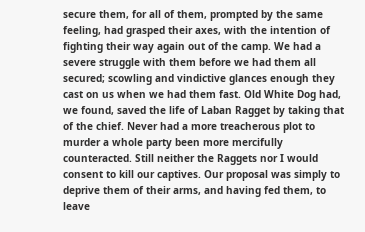secure them, for all of them, prompted by the same feeling, had grasped their axes, with the intention of fighting their way again out of the camp. We had a severe struggle with them before we had them all secured; scowling and vindictive glances enough they cast on us when we had them fast. Old White Dog had, we found, saved the life of Laban Ragget by taking that of the chief. Never had a more treacherous plot to murder a whole party been more mercifully counteracted. Still neither the Raggets nor I would consent to kill our captives. Our proposal was simply to deprive them of their arms, and having fed them, to leave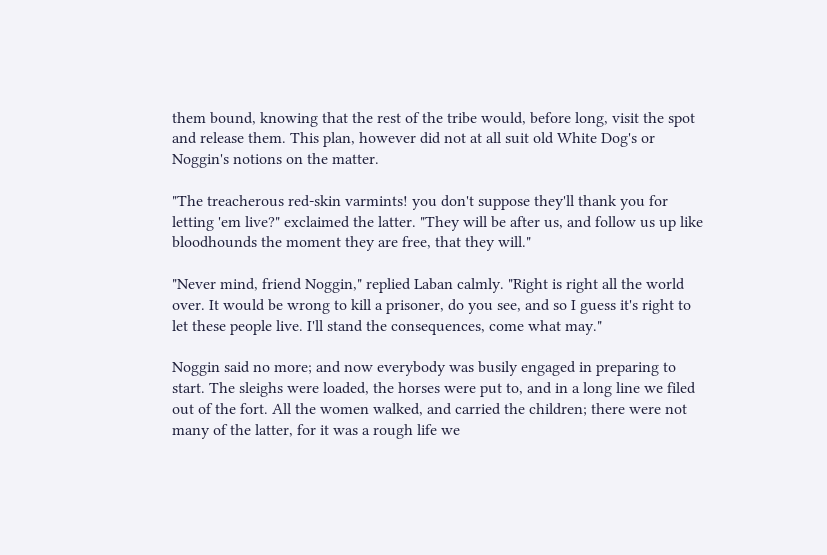them bound, knowing that the rest of the tribe would, before long, visit the spot and release them. This plan, however did not at all suit old White Dog's or Noggin's notions on the matter.

"The treacherous red-skin varmints! you don't suppose they'll thank you for letting 'em live?" exclaimed the latter. "They will be after us, and follow us up like bloodhounds the moment they are free, that they will."

"Never mind, friend Noggin," replied Laban calmly. "Right is right all the world over. It would be wrong to kill a prisoner, do you see, and so I guess it's right to let these people live. I'll stand the consequences, come what may."

Noggin said no more; and now everybody was busily engaged in preparing to start. The sleighs were loaded, the horses were put to, and in a long line we filed out of the fort. All the women walked, and carried the children; there were not many of the latter, for it was a rough life we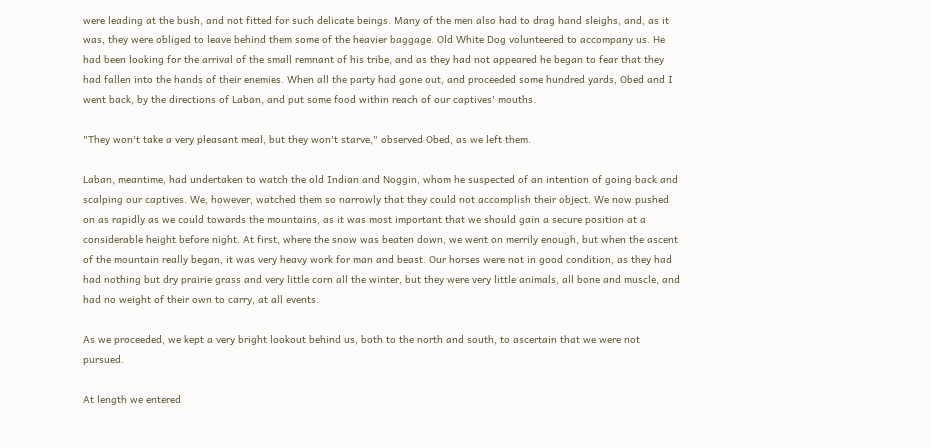were leading at the bush, and not fitted for such delicate beings. Many of the men also had to drag hand sleighs, and, as it was, they were obliged to leave behind them some of the heavier baggage. Old White Dog volunteered to accompany us. He had been looking for the arrival of the small remnant of his tribe, and as they had not appeared he began to fear that they had fallen into the hands of their enemies. When all the party had gone out, and proceeded some hundred yards, Obed and I went back, by the directions of Laban, and put some food within reach of our captives' mouths.

"They won't take a very pleasant meal, but they won't starve," observed Obed, as we left them.

Laban, meantime, had undertaken to watch the old Indian and Noggin, whom he suspected of an intention of going back and scalping our captives. We, however, watched them so narrowly that they could not accomplish their object. We now pushed on as rapidly as we could towards the mountains, as it was most important that we should gain a secure position at a considerable height before night. At first, where the snow was beaten down, we went on merrily enough, but when the ascent of the mountain really began, it was very heavy work for man and beast. Our horses were not in good condition, as they had had nothing but dry prairie grass and very little corn all the winter, but they were very little animals, all bone and muscle, and had no weight of their own to carry, at all events.

As we proceeded, we kept a very bright lookout behind us, both to the north and south, to ascertain that we were not pursued.

At length we entered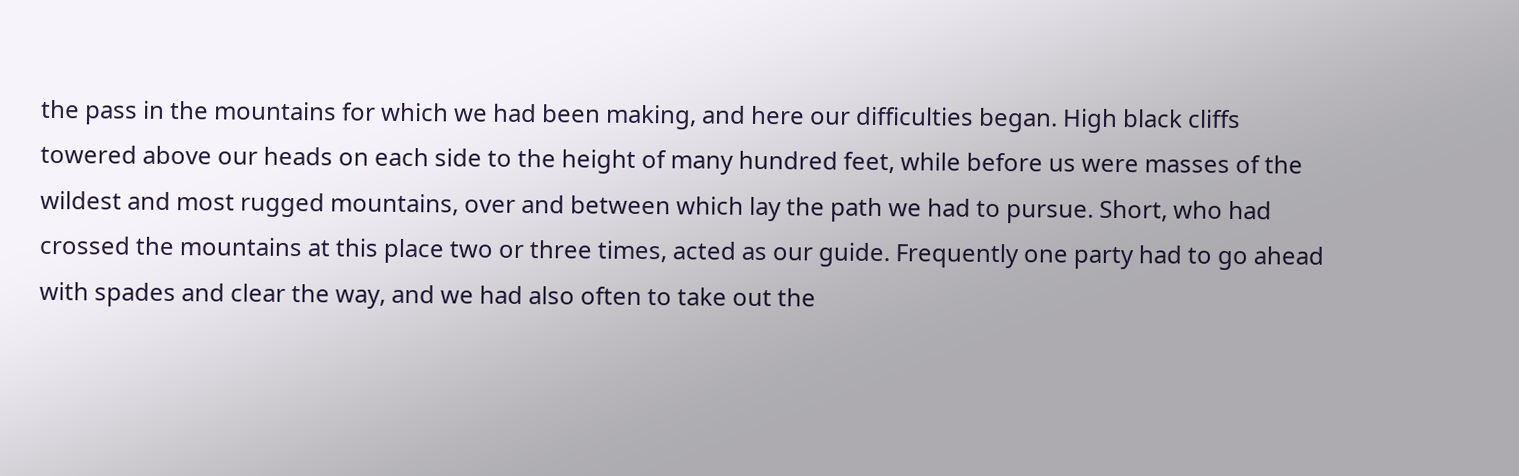the pass in the mountains for which we had been making, and here our difficulties began. High black cliffs towered above our heads on each side to the height of many hundred feet, while before us were masses of the wildest and most rugged mountains, over and between which lay the path we had to pursue. Short, who had crossed the mountains at this place two or three times, acted as our guide. Frequently one party had to go ahead with spades and clear the way, and we had also often to take out the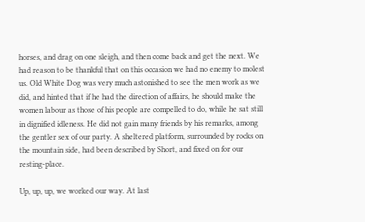horses, and drag on one sleigh, and then come back and get the next. We had reason to be thankful that on this occasion we had no enemy to molest us. Old White Dog was very much astonished to see the men work as we did, and hinted that if he had the direction of affairs, he should make the women labour as those of his people are compelled to do, while he sat still in dignified idleness. He did not gain many friends by his remarks, among the gentler sex of our party. A sheltered platform, surrounded by rocks on the mountain side, had been described by Short, and fixed on for our resting-place.

Up, up, up, we worked our way. At last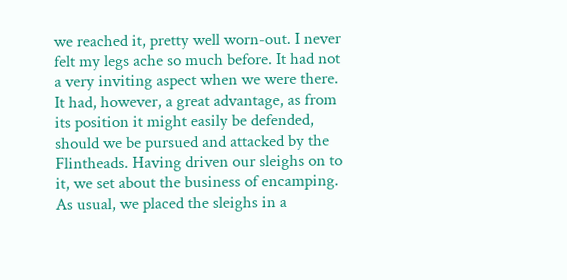we reached it, pretty well worn-out. I never felt my legs ache so much before. It had not a very inviting aspect when we were there. It had, however, a great advantage, as from its position it might easily be defended, should we be pursued and attacked by the Flintheads. Having driven our sleighs on to it, we set about the business of encamping. As usual, we placed the sleighs in a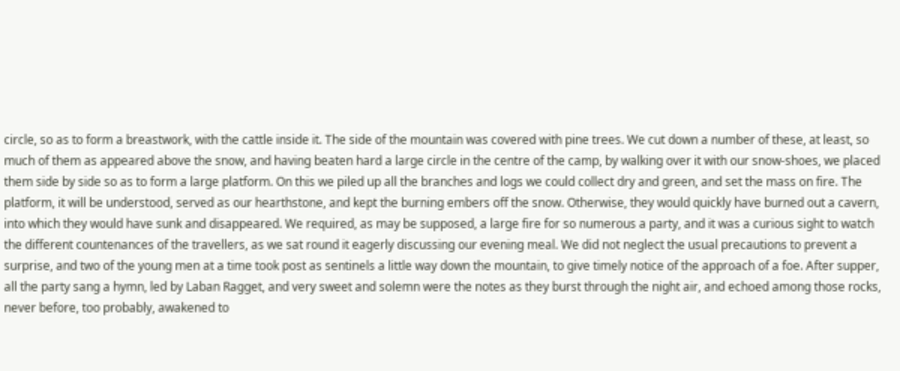circle, so as to form a breastwork, with the cattle inside it. The side of the mountain was covered with pine trees. We cut down a number of these, at least, so much of them as appeared above the snow, and having beaten hard a large circle in the centre of the camp, by walking over it with our snow-shoes, we placed them side by side so as to form a large platform. On this we piled up all the branches and logs we could collect dry and green, and set the mass on fire. The platform, it will be understood, served as our hearthstone, and kept the burning embers off the snow. Otherwise, they would quickly have burned out a cavern, into which they would have sunk and disappeared. We required, as may be supposed, a large fire for so numerous a party, and it was a curious sight to watch the different countenances of the travellers, as we sat round it eagerly discussing our evening meal. We did not neglect the usual precautions to prevent a surprise, and two of the young men at a time took post as sentinels a little way down the mountain, to give timely notice of the approach of a foe. After supper, all the party sang a hymn, led by Laban Ragget, and very sweet and solemn were the notes as they burst through the night air, and echoed among those rocks, never before, too probably, awakened to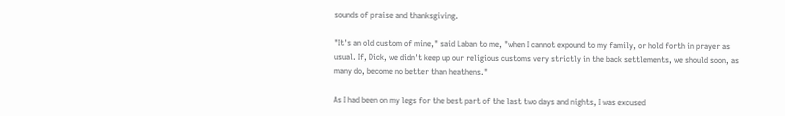sounds of praise and thanksgiving.

"It's an old custom of mine," said Laban to me, "when I cannot expound to my family, or hold forth in prayer as usual. If, Dick, we didn't keep up our religious customs very strictly in the back settlements, we should soon, as many do, become no better than heathens."

As I had been on my legs for the best part of the last two days and nights, I was excused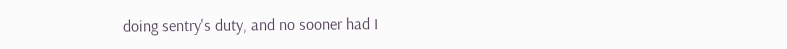doing sentry's duty, and no sooner had I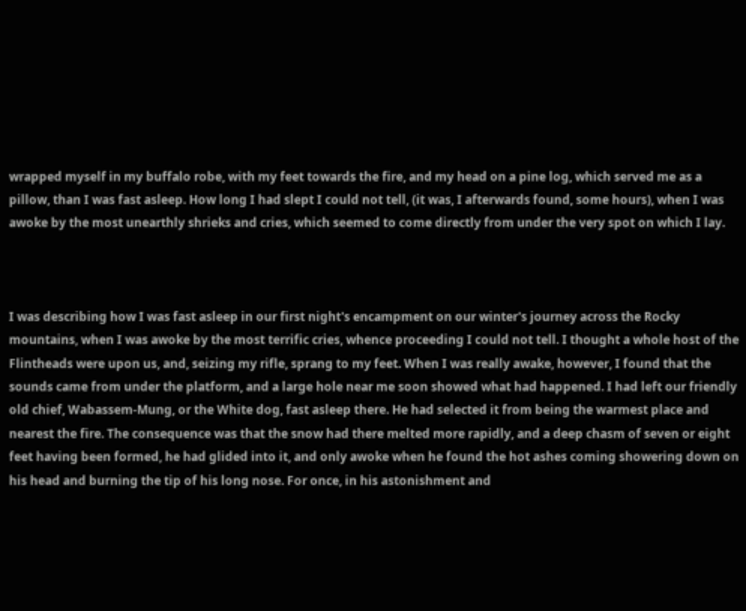wrapped myself in my buffalo robe, with my feet towards the fire, and my head on a pine log, which served me as a pillow, than I was fast asleep. How long I had slept I could not tell, (it was, I afterwards found, some hours), when I was awoke by the most unearthly shrieks and cries, which seemed to come directly from under the very spot on which I lay.



I was describing how I was fast asleep in our first night's encampment on our winter's journey across the Rocky mountains, when I was awoke by the most terrific cries, whence proceeding I could not tell. I thought a whole host of the Flintheads were upon us, and, seizing my rifle, sprang to my feet. When I was really awake, however, I found that the sounds came from under the platform, and a large hole near me soon showed what had happened. I had left our friendly old chief, Wabassem-Mung, or the White dog, fast asleep there. He had selected it from being the warmest place and nearest the fire. The consequence was that the snow had there melted more rapidly, and a deep chasm of seven or eight feet having been formed, he had glided into it, and only awoke when he found the hot ashes coming showering down on his head and burning the tip of his long nose. For once, in his astonishment and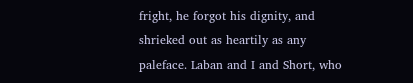fright, he forgot his dignity, and shrieked out as heartily as any paleface. Laban and I and Short, who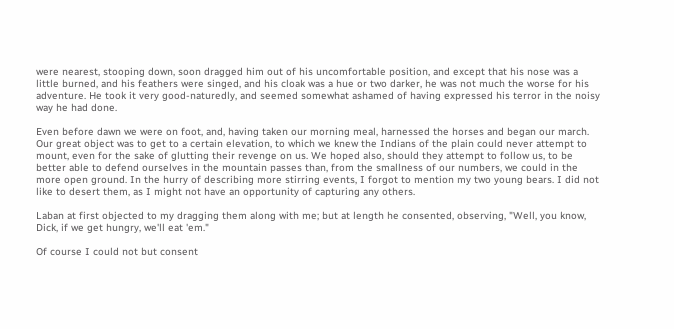were nearest, stooping down, soon dragged him out of his uncomfortable position, and except that his nose was a little burned, and his feathers were singed, and his cloak was a hue or two darker, he was not much the worse for his adventure. He took it very good-naturedly, and seemed somewhat ashamed of having expressed his terror in the noisy way he had done.

Even before dawn we were on foot, and, having taken our morning meal, harnessed the horses and began our march. Our great object was to get to a certain elevation, to which we knew the Indians of the plain could never attempt to mount, even for the sake of glutting their revenge on us. We hoped also, should they attempt to follow us, to be better able to defend ourselves in the mountain passes than, from the smallness of our numbers, we could in the more open ground. In the hurry of describing more stirring events, I forgot to mention my two young bears. I did not like to desert them, as I might not have an opportunity of capturing any others.

Laban at first objected to my dragging them along with me; but at length he consented, observing, "Well, you know, Dick, if we get hungry, we'll eat 'em."

Of course I could not but consent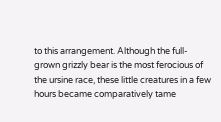to this arrangement. Although the full-grown grizzly bear is the most ferocious of the ursine race, these little creatures in a few hours became comparatively tame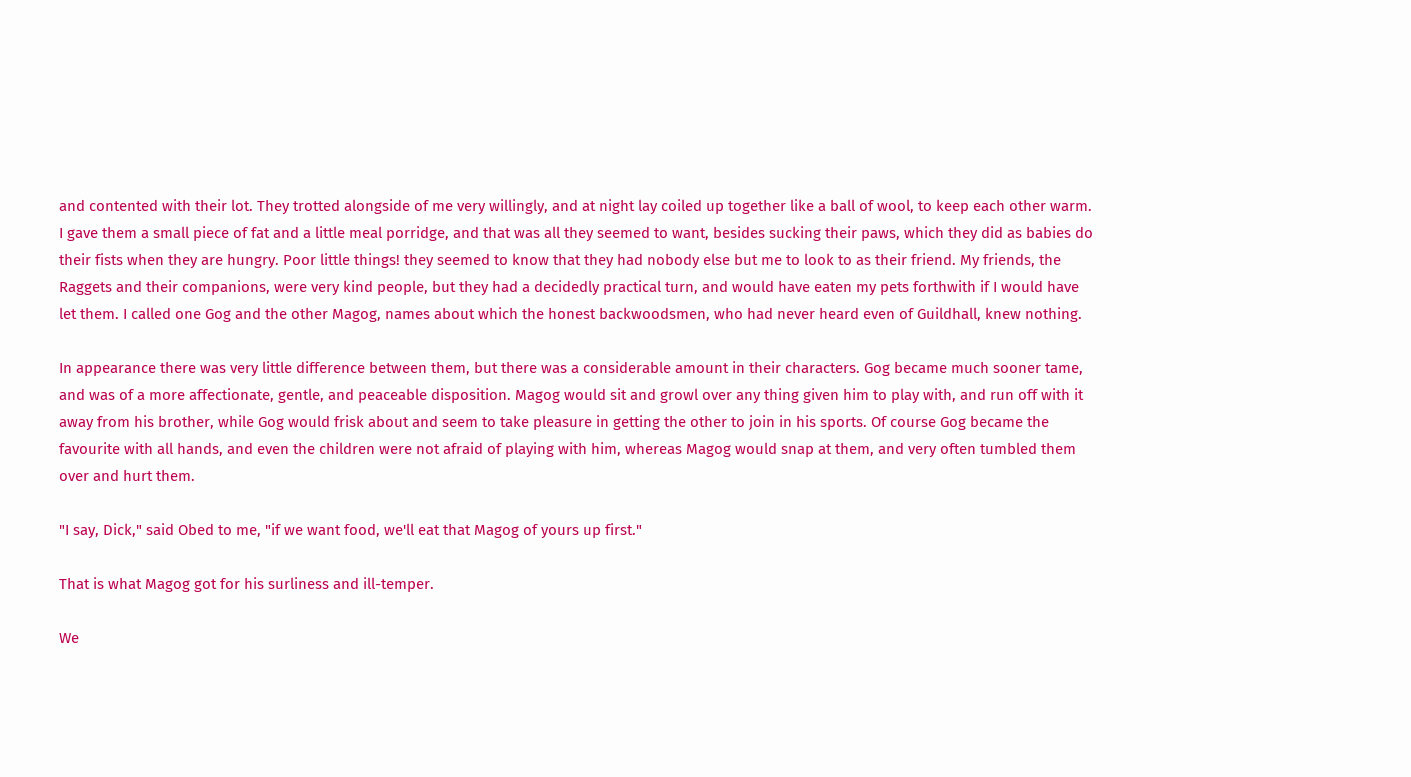and contented with their lot. They trotted alongside of me very willingly, and at night lay coiled up together like a ball of wool, to keep each other warm. I gave them a small piece of fat and a little meal porridge, and that was all they seemed to want, besides sucking their paws, which they did as babies do their fists when they are hungry. Poor little things! they seemed to know that they had nobody else but me to look to as their friend. My friends, the Raggets and their companions, were very kind people, but they had a decidedly practical turn, and would have eaten my pets forthwith if I would have let them. I called one Gog and the other Magog, names about which the honest backwoodsmen, who had never heard even of Guildhall, knew nothing.

In appearance there was very little difference between them, but there was a considerable amount in their characters. Gog became much sooner tame, and was of a more affectionate, gentle, and peaceable disposition. Magog would sit and growl over any thing given him to play with, and run off with it away from his brother, while Gog would frisk about and seem to take pleasure in getting the other to join in his sports. Of course Gog became the favourite with all hands, and even the children were not afraid of playing with him, whereas Magog would snap at them, and very often tumbled them over and hurt them.

"I say, Dick," said Obed to me, "if we want food, we'll eat that Magog of yours up first."

That is what Magog got for his surliness and ill-temper.

We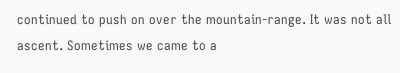continued to push on over the mountain-range. It was not all ascent. Sometimes we came to a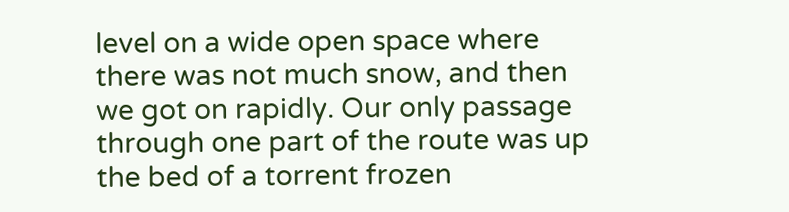level on a wide open space where there was not much snow, and then we got on rapidly. Our only passage through one part of the route was up the bed of a torrent frozen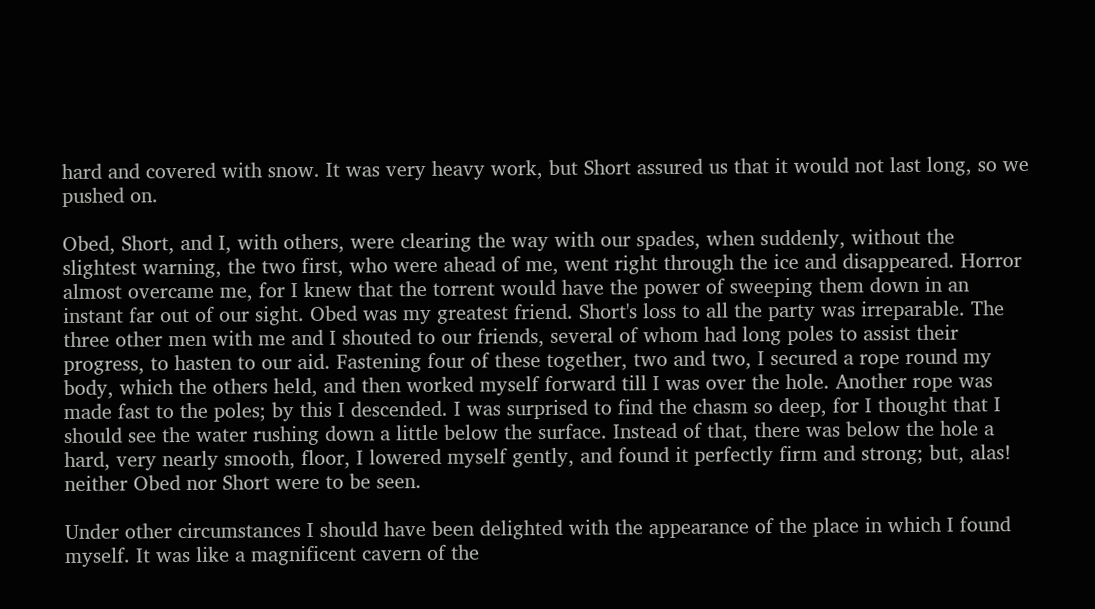hard and covered with snow. It was very heavy work, but Short assured us that it would not last long, so we pushed on.

Obed, Short, and I, with others, were clearing the way with our spades, when suddenly, without the slightest warning, the two first, who were ahead of me, went right through the ice and disappeared. Horror almost overcame me, for I knew that the torrent would have the power of sweeping them down in an instant far out of our sight. Obed was my greatest friend. Short's loss to all the party was irreparable. The three other men with me and I shouted to our friends, several of whom had long poles to assist their progress, to hasten to our aid. Fastening four of these together, two and two, I secured a rope round my body, which the others held, and then worked myself forward till I was over the hole. Another rope was made fast to the poles; by this I descended. I was surprised to find the chasm so deep, for I thought that I should see the water rushing down a little below the surface. Instead of that, there was below the hole a hard, very nearly smooth, floor, I lowered myself gently, and found it perfectly firm and strong; but, alas! neither Obed nor Short were to be seen.

Under other circumstances I should have been delighted with the appearance of the place in which I found myself. It was like a magnificent cavern of the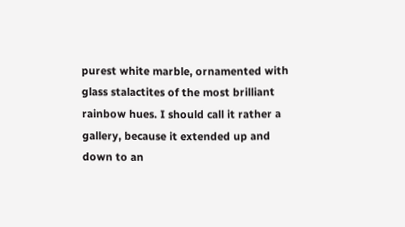purest white marble, ornamented with glass stalactites of the most brilliant rainbow hues. I should call it rather a gallery, because it extended up and down to an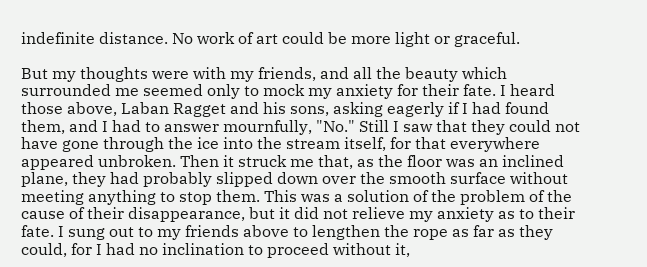indefinite distance. No work of art could be more light or graceful.

But my thoughts were with my friends, and all the beauty which surrounded me seemed only to mock my anxiety for their fate. I heard those above, Laban Ragget and his sons, asking eagerly if I had found them, and I had to answer mournfully, "No." Still I saw that they could not have gone through the ice into the stream itself, for that everywhere appeared unbroken. Then it struck me that, as the floor was an inclined plane, they had probably slipped down over the smooth surface without meeting anything to stop them. This was a solution of the problem of the cause of their disappearance, but it did not relieve my anxiety as to their fate. I sung out to my friends above to lengthen the rope as far as they could, for I had no inclination to proceed without it,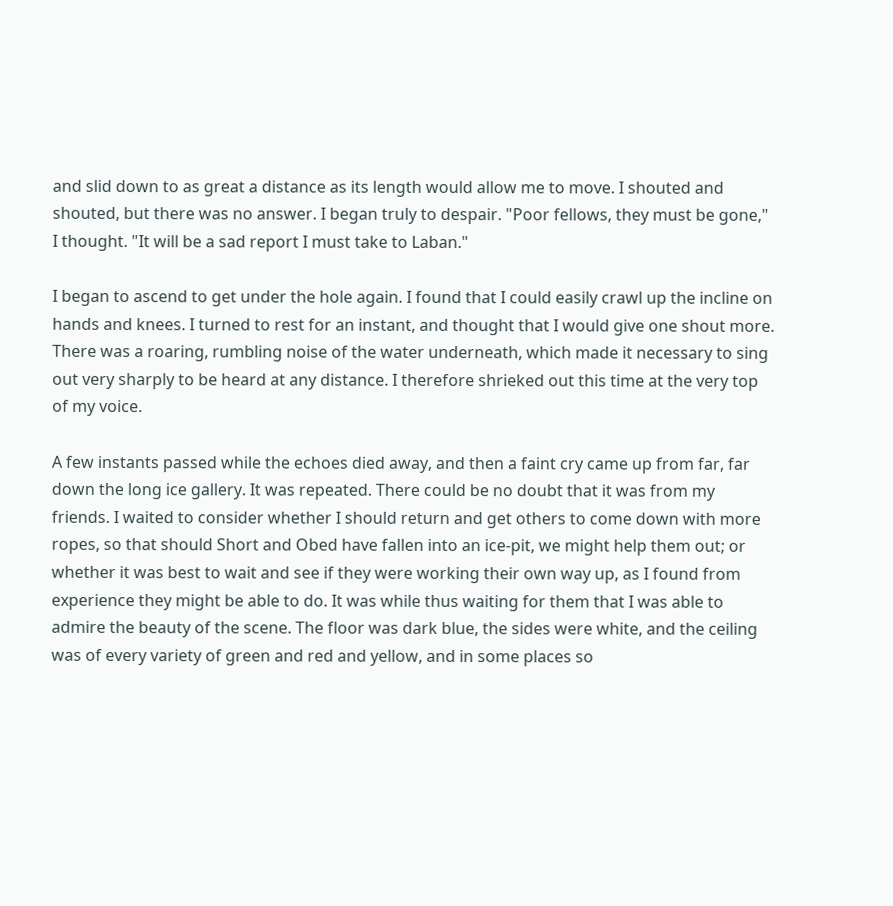and slid down to as great a distance as its length would allow me to move. I shouted and shouted, but there was no answer. I began truly to despair. "Poor fellows, they must be gone," I thought. "It will be a sad report I must take to Laban."

I began to ascend to get under the hole again. I found that I could easily crawl up the incline on hands and knees. I turned to rest for an instant, and thought that I would give one shout more. There was a roaring, rumbling noise of the water underneath, which made it necessary to sing out very sharply to be heard at any distance. I therefore shrieked out this time at the very top of my voice.

A few instants passed while the echoes died away, and then a faint cry came up from far, far down the long ice gallery. It was repeated. There could be no doubt that it was from my friends. I waited to consider whether I should return and get others to come down with more ropes, so that should Short and Obed have fallen into an ice-pit, we might help them out; or whether it was best to wait and see if they were working their own way up, as I found from experience they might be able to do. It was while thus waiting for them that I was able to admire the beauty of the scene. The floor was dark blue, the sides were white, and the ceiling was of every variety of green and red and yellow, and in some places so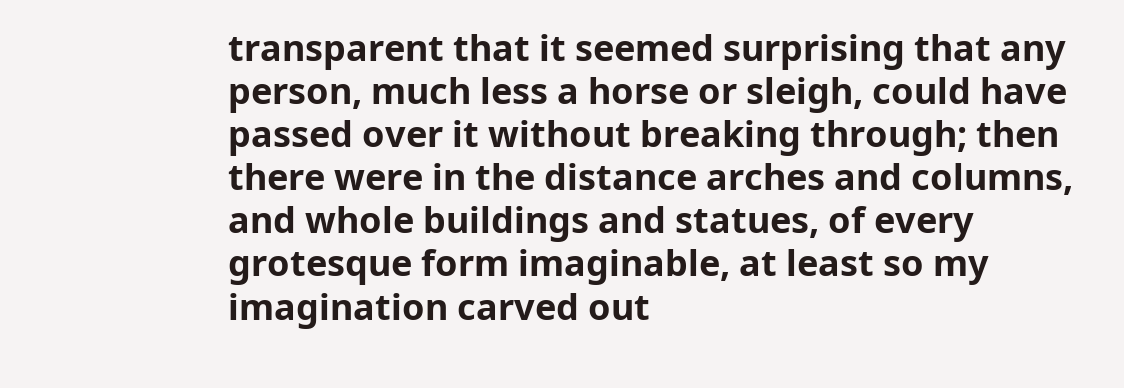transparent that it seemed surprising that any person, much less a horse or sleigh, could have passed over it without breaking through; then there were in the distance arches and columns, and whole buildings and statues, of every grotesque form imaginable, at least so my imagination carved out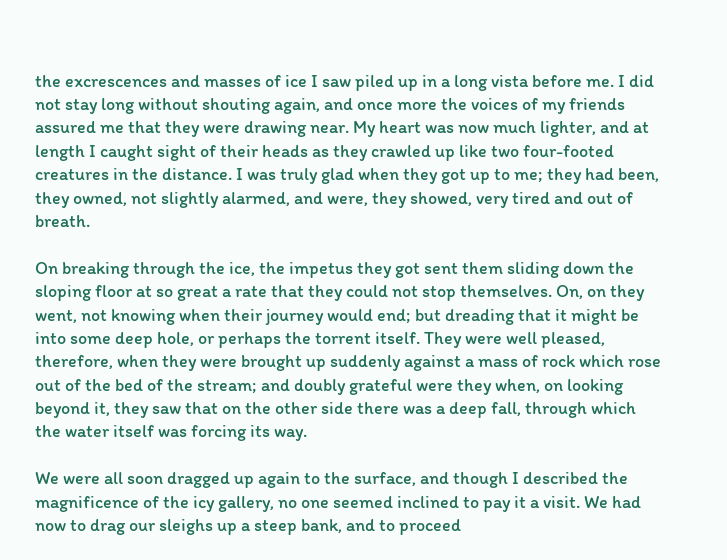the excrescences and masses of ice I saw piled up in a long vista before me. I did not stay long without shouting again, and once more the voices of my friends assured me that they were drawing near. My heart was now much lighter, and at length I caught sight of their heads as they crawled up like two four-footed creatures in the distance. I was truly glad when they got up to me; they had been, they owned, not slightly alarmed, and were, they showed, very tired and out of breath.

On breaking through the ice, the impetus they got sent them sliding down the sloping floor at so great a rate that they could not stop themselves. On, on they went, not knowing when their journey would end; but dreading that it might be into some deep hole, or perhaps the torrent itself. They were well pleased, therefore, when they were brought up suddenly against a mass of rock which rose out of the bed of the stream; and doubly grateful were they when, on looking beyond it, they saw that on the other side there was a deep fall, through which the water itself was forcing its way.

We were all soon dragged up again to the surface, and though I described the magnificence of the icy gallery, no one seemed inclined to pay it a visit. We had now to drag our sleighs up a steep bank, and to proceed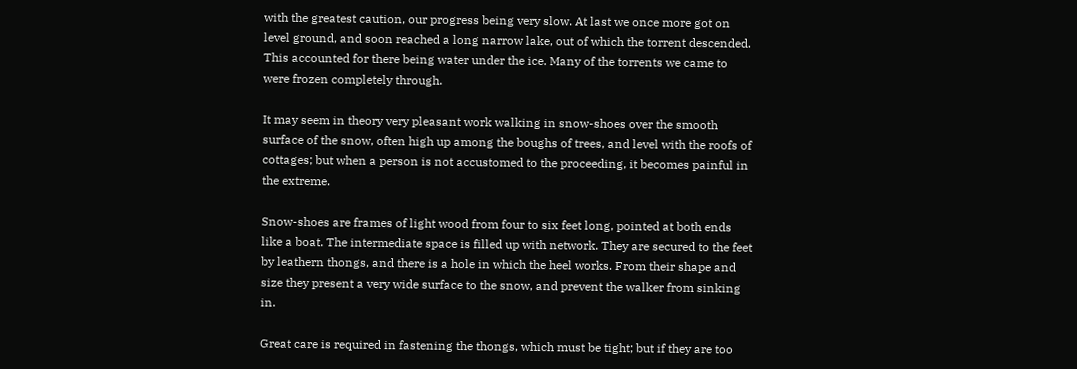with the greatest caution, our progress being very slow. At last we once more got on level ground, and soon reached a long narrow lake, out of which the torrent descended. This accounted for there being water under the ice. Many of the torrents we came to were frozen completely through.

It may seem in theory very pleasant work walking in snow-shoes over the smooth surface of the snow, often high up among the boughs of trees, and level with the roofs of cottages; but when a person is not accustomed to the proceeding, it becomes painful in the extreme.

Snow-shoes are frames of light wood from four to six feet long, pointed at both ends like a boat. The intermediate space is filled up with network. They are secured to the feet by leathern thongs, and there is a hole in which the heel works. From their shape and size they present a very wide surface to the snow, and prevent the walker from sinking in.

Great care is required in fastening the thongs, which must be tight; but if they are too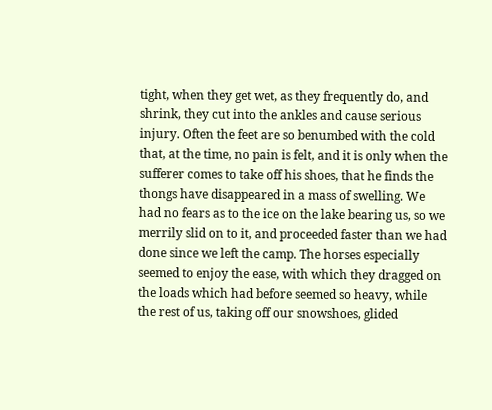tight, when they get wet, as they frequently do, and shrink, they cut into the ankles and cause serious injury. Often the feet are so benumbed with the cold that, at the time, no pain is felt, and it is only when the sufferer comes to take off his shoes, that he finds the thongs have disappeared in a mass of swelling. We had no fears as to the ice on the lake bearing us, so we merrily slid on to it, and proceeded faster than we had done since we left the camp. The horses especially seemed to enjoy the ease, with which they dragged on the loads which had before seemed so heavy, while the rest of us, taking off our snowshoes, glided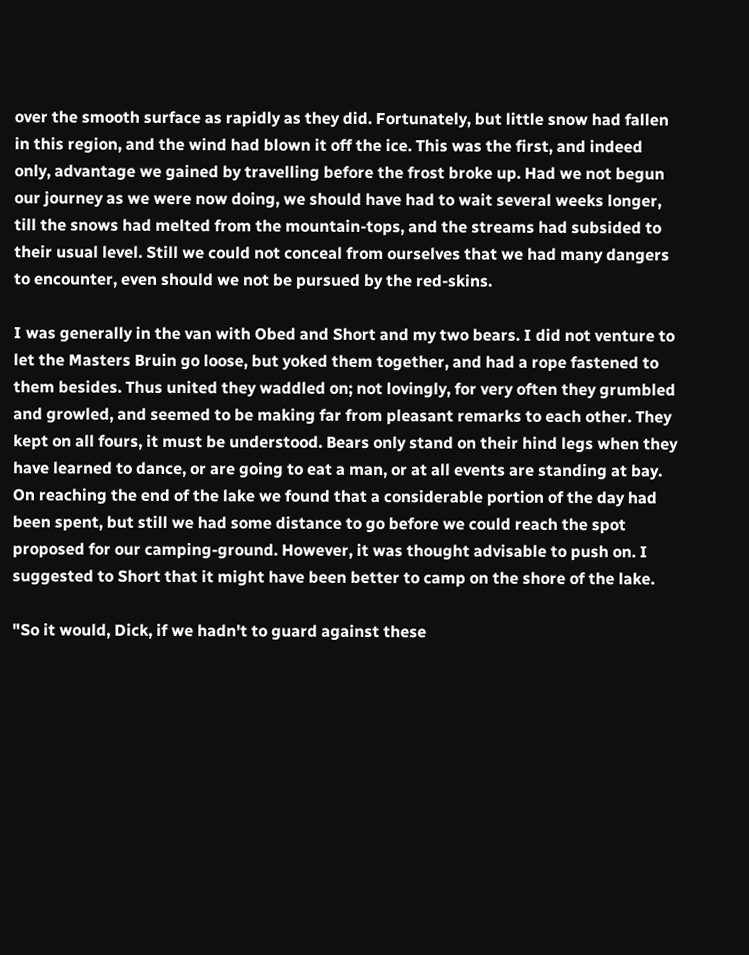over the smooth surface as rapidly as they did. Fortunately, but little snow had fallen in this region, and the wind had blown it off the ice. This was the first, and indeed only, advantage we gained by travelling before the frost broke up. Had we not begun our journey as we were now doing, we should have had to wait several weeks longer, till the snows had melted from the mountain-tops, and the streams had subsided to their usual level. Still we could not conceal from ourselves that we had many dangers to encounter, even should we not be pursued by the red-skins.

I was generally in the van with Obed and Short and my two bears. I did not venture to let the Masters Bruin go loose, but yoked them together, and had a rope fastened to them besides. Thus united they waddled on; not lovingly, for very often they grumbled and growled, and seemed to be making far from pleasant remarks to each other. They kept on all fours, it must be understood. Bears only stand on their hind legs when they have learned to dance, or are going to eat a man, or at all events are standing at bay. On reaching the end of the lake we found that a considerable portion of the day had been spent, but still we had some distance to go before we could reach the spot proposed for our camping-ground. However, it was thought advisable to push on. I suggested to Short that it might have been better to camp on the shore of the lake.

"So it would, Dick, if we hadn't to guard against these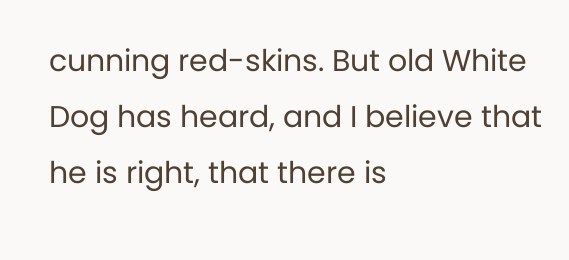cunning red-skins. But old White Dog has heard, and I believe that he is right, that there is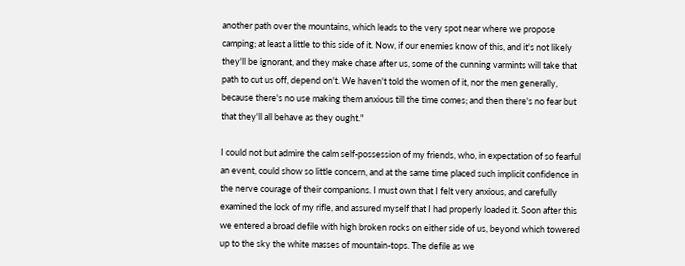another path over the mountains, which leads to the very spot near where we propose camping; at least a little to this side of it. Now, if our enemies know of this, and it's not likely they'll be ignorant, and they make chase after us, some of the cunning varmints will take that path to cut us off, depend on't. We haven't told the women of it, nor the men generally, because there's no use making them anxious till the time comes; and then there's no fear but that they'll all behave as they ought."

I could not but admire the calm self-possession of my friends, who, in expectation of so fearful an event, could show so little concern, and at the same time placed such implicit confidence in the nerve courage of their companions. I must own that I felt very anxious, and carefully examined the lock of my rifle, and assured myself that I had properly loaded it. Soon after this we entered a broad defile with high broken rocks on either side of us, beyond which towered up to the sky the white masses of mountain-tops. The defile as we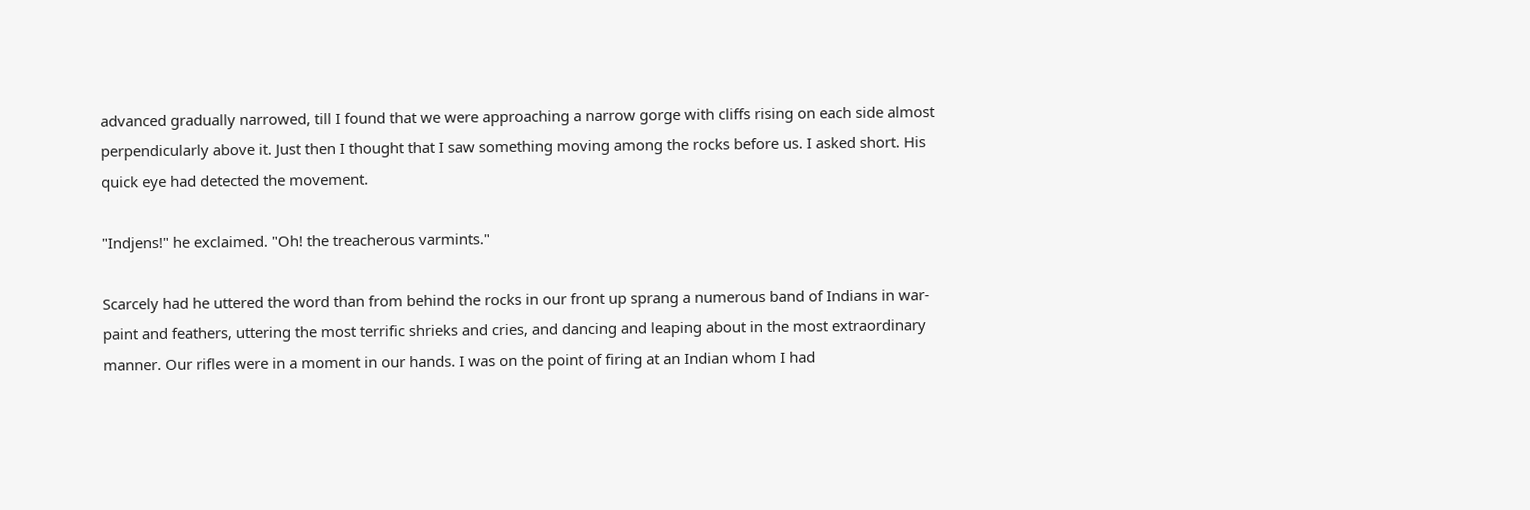advanced gradually narrowed, till I found that we were approaching a narrow gorge with cliffs rising on each side almost perpendicularly above it. Just then I thought that I saw something moving among the rocks before us. I asked short. His quick eye had detected the movement.

"Indjens!" he exclaimed. "Oh! the treacherous varmints."

Scarcely had he uttered the word than from behind the rocks in our front up sprang a numerous band of Indians in war-paint and feathers, uttering the most terrific shrieks and cries, and dancing and leaping about in the most extraordinary manner. Our rifles were in a moment in our hands. I was on the point of firing at an Indian whom I had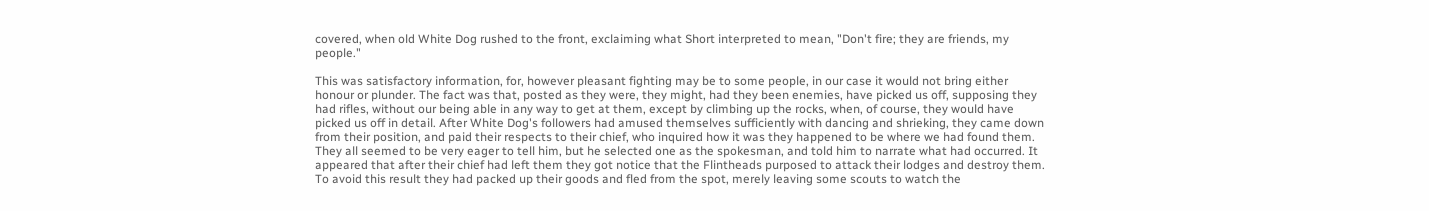covered, when old White Dog rushed to the front, exclaiming what Short interpreted to mean, "Don't fire; they are friends, my people."

This was satisfactory information, for, however pleasant fighting may be to some people, in our case it would not bring either honour or plunder. The fact was that, posted as they were, they might, had they been enemies, have picked us off, supposing they had rifles, without our being able in any way to get at them, except by climbing up the rocks, when, of course, they would have picked us off in detail. After White Dog's followers had amused themselves sufficiently with dancing and shrieking, they came down from their position, and paid their respects to their chief, who inquired how it was they happened to be where we had found them. They all seemed to be very eager to tell him, but he selected one as the spokesman, and told him to narrate what had occurred. It appeared that after their chief had left them they got notice that the Flintheads purposed to attack their lodges and destroy them. To avoid this result they had packed up their goods and fled from the spot, merely leaving some scouts to watch the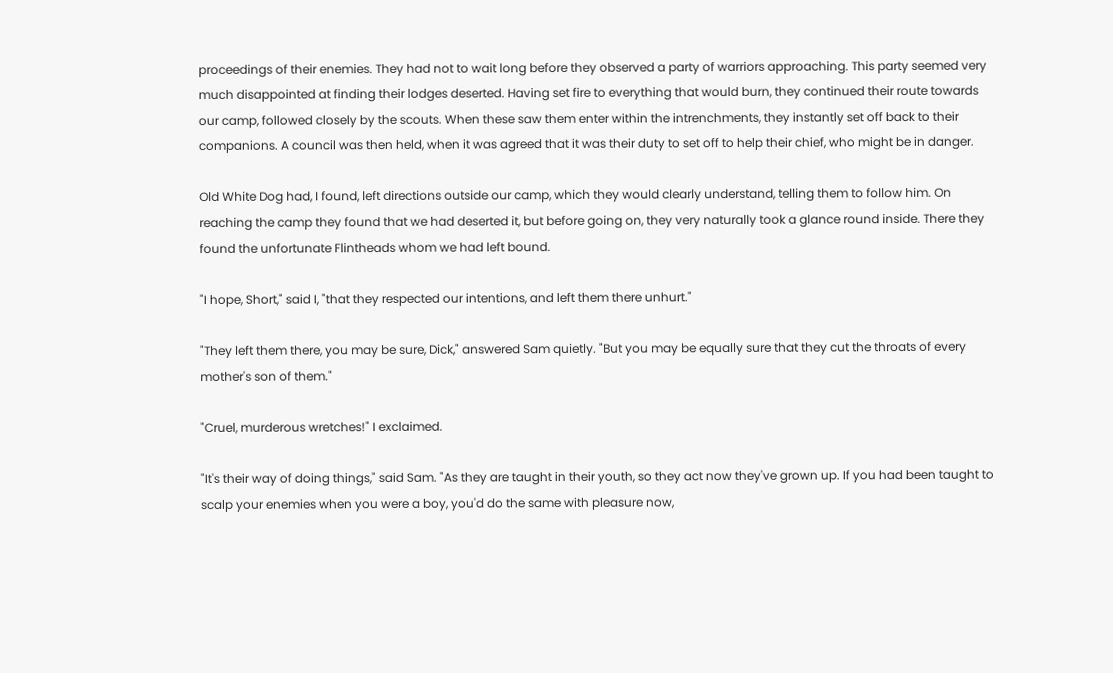proceedings of their enemies. They had not to wait long before they observed a party of warriors approaching. This party seemed very much disappointed at finding their lodges deserted. Having set fire to everything that would burn, they continued their route towards our camp, followed closely by the scouts. When these saw them enter within the intrenchments, they instantly set off back to their companions. A council was then held, when it was agreed that it was their duty to set off to help their chief, who might be in danger.

Old White Dog had, I found, left directions outside our camp, which they would clearly understand, telling them to follow him. On reaching the camp they found that we had deserted it, but before going on, they very naturally took a glance round inside. There they found the unfortunate Flintheads whom we had left bound.

"I hope, Short," said I, "that they respected our intentions, and left them there unhurt."

"They left them there, you may be sure, Dick," answered Sam quietly. "But you may be equally sure that they cut the throats of every mother's son of them."

"Cruel, murderous wretches!" I exclaimed.

"It's their way of doing things," said Sam. "As they are taught in their youth, so they act now they've grown up. If you had been taught to scalp your enemies when you were a boy, you'd do the same with pleasure now,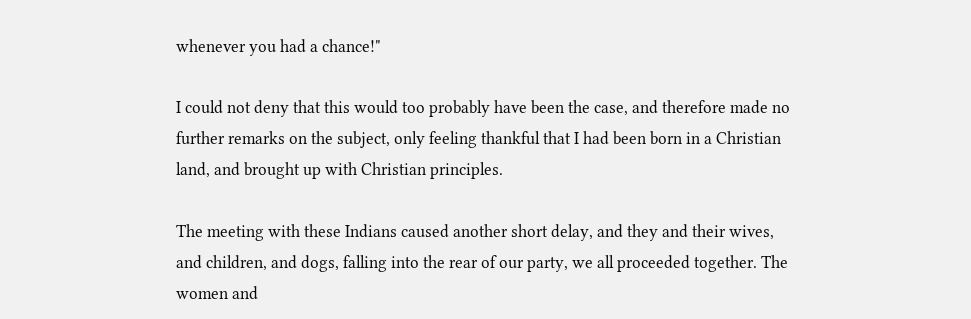whenever you had a chance!"

I could not deny that this would too probably have been the case, and therefore made no further remarks on the subject, only feeling thankful that I had been born in a Christian land, and brought up with Christian principles.

The meeting with these Indians caused another short delay, and they and their wives, and children, and dogs, falling into the rear of our party, we all proceeded together. The women and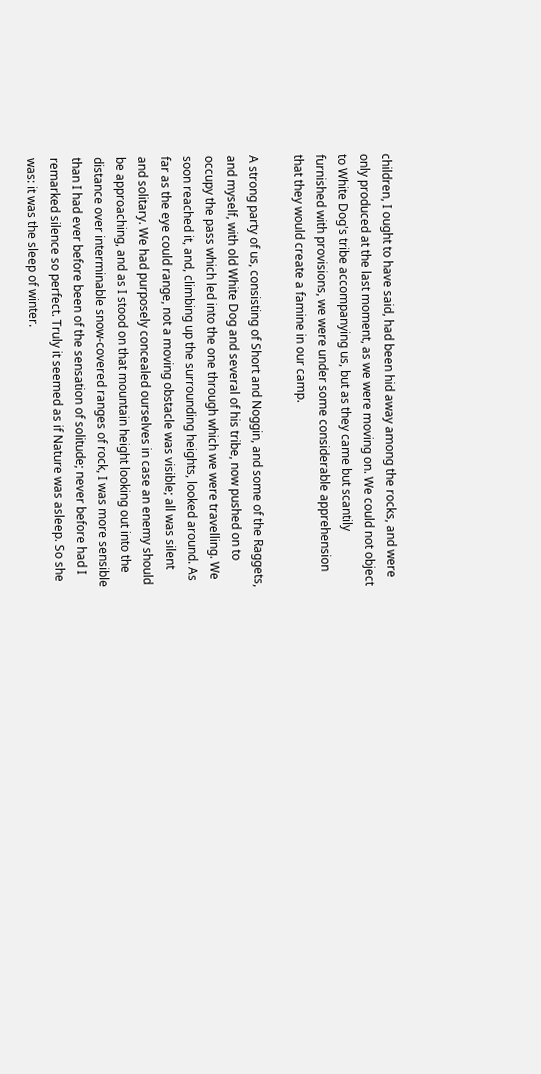children, I ought to have said, had been hid away among the rocks, and were only produced at the last moment, as we were moving on. We could not object to White Dog's tribe accompanying us, but as they came but scantily furnished with provisions, we were under some considerable apprehension that they would create a famine in our camp.

A strong party of us, consisting of Short and Noggin, and some of the Raggets, and myself, with old White Dog and several of his tribe, now pushed on to occupy the pass which led into the one through which we were travelling. We soon reached it, and, climbing up the surrounding heights, looked around. As far as the eye could range, not a moving obstacle was visible; all was silent and solitary. We had purposely concealed ourselves in case an enemy should be approaching, and as I stood on that mountain height looking out into the distance over interminable snow-covered ranges of rock, I was more sensible than I had ever before been of the sensation of solitude; never before had I remarked silence so perfect. Truly it seemed as if Nature was asleep. So she was: it was the sleep of winter.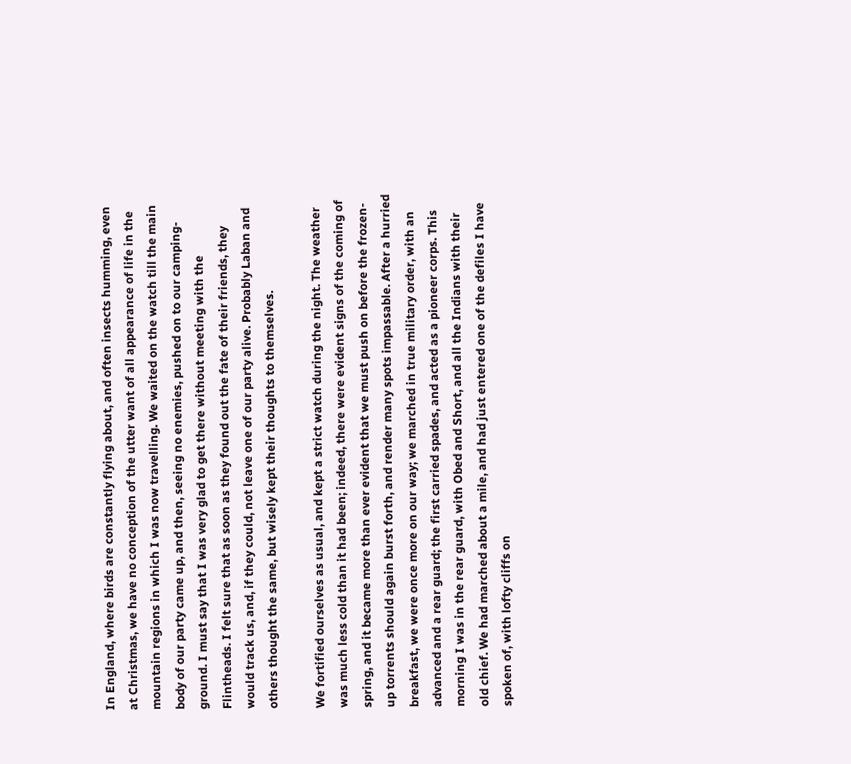In England, where birds are constantly flying about, and often insects humming, even at Christmas, we have no conception of the utter want of all appearance of life in the mountain regions in which I was now travelling. We waited on the watch till the main body of our party came up, and then, seeing no enemies, pushed on to our camping-ground. I must say that I was very glad to get there without meeting with the Flintheads. I felt sure that as soon as they found out the fate of their friends, they would track us, and, if they could, not leave one of our party alive. Probably Laban and others thought the same, but wisely kept their thoughts to themselves.

We fortified ourselves as usual, and kept a strict watch during the night. The weather was much less cold than it had been; indeed, there were evident signs of the coming of spring, and it became more than ever evident that we must push on before the frozen-up torrents should again burst forth, and render many spots impassable. After a hurried breakfast, we were once more on our way; we marched in true military order, with an advanced and a rear guard; the first carried spades, and acted as a pioneer corps. This morning I was in the rear guard, with Obed and Short, and all the Indians with their old chief. We had marched about a mile, and had just entered one of the defiles I have spoken of, with lofty cliffs on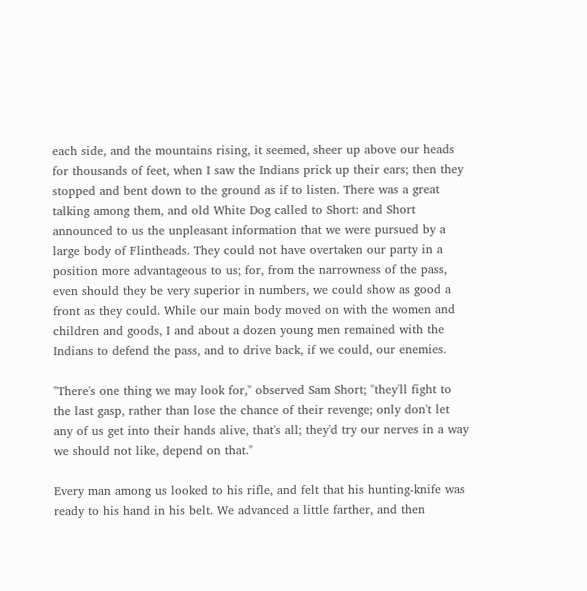each side, and the mountains rising, it seemed, sheer up above our heads for thousands of feet, when I saw the Indians prick up their ears; then they stopped and bent down to the ground as if to listen. There was a great talking among them, and old White Dog called to Short: and Short announced to us the unpleasant information that we were pursued by a large body of Flintheads. They could not have overtaken our party in a position more advantageous to us; for, from the narrowness of the pass, even should they be very superior in numbers, we could show as good a front as they could. While our main body moved on with the women and children and goods, I and about a dozen young men remained with the Indians to defend the pass, and to drive back, if we could, our enemies.

"There's one thing we may look for," observed Sam Short; "they'll fight to the last gasp, rather than lose the chance of their revenge; only don't let any of us get into their hands alive, that's all; they'd try our nerves in a way we should not like, depend on that."

Every man among us looked to his rifle, and felt that his hunting-knife was ready to his hand in his belt. We advanced a little farther, and then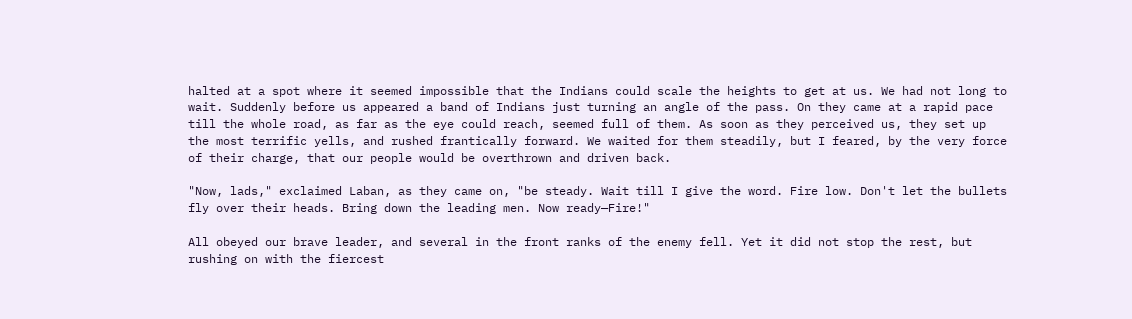halted at a spot where it seemed impossible that the Indians could scale the heights to get at us. We had not long to wait. Suddenly before us appeared a band of Indians just turning an angle of the pass. On they came at a rapid pace till the whole road, as far as the eye could reach, seemed full of them. As soon as they perceived us, they set up the most terrific yells, and rushed frantically forward. We waited for them steadily, but I feared, by the very force of their charge, that our people would be overthrown and driven back.

"Now, lads," exclaimed Laban, as they came on, "be steady. Wait till I give the word. Fire low. Don't let the bullets fly over their heads. Bring down the leading men. Now ready—Fire!"

All obeyed our brave leader, and several in the front ranks of the enemy fell. Yet it did not stop the rest, but rushing on with the fiercest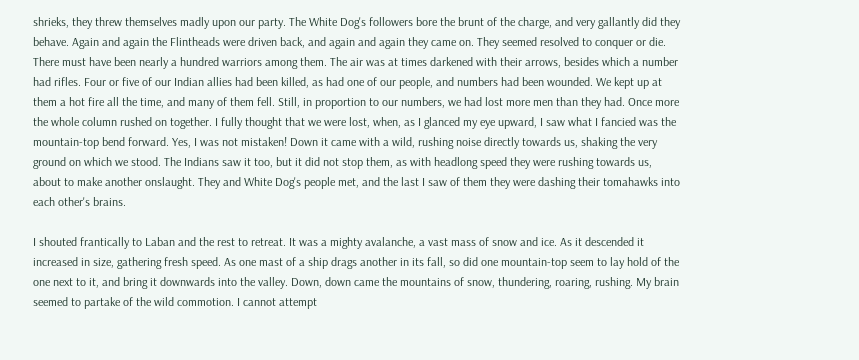shrieks, they threw themselves madly upon our party. The White Dog's followers bore the brunt of the charge, and very gallantly did they behave. Again and again the Flintheads were driven back, and again and again they came on. They seemed resolved to conquer or die. There must have been nearly a hundred warriors among them. The air was at times darkened with their arrows, besides which a number had rifles. Four or five of our Indian allies had been killed, as had one of our people, and numbers had been wounded. We kept up at them a hot fire all the time, and many of them fell. Still, in proportion to our numbers, we had lost more men than they had. Once more the whole column rushed on together. I fully thought that we were lost, when, as I glanced my eye upward, I saw what I fancied was the mountain-top bend forward. Yes, I was not mistaken! Down it came with a wild, rushing noise directly towards us, shaking the very ground on which we stood. The Indians saw it too, but it did not stop them, as with headlong speed they were rushing towards us, about to make another onslaught. They and White Dog's people met, and the last I saw of them they were dashing their tomahawks into each other's brains.

I shouted frantically to Laban and the rest to retreat. It was a mighty avalanche, a vast mass of snow and ice. As it descended it increased in size, gathering fresh speed. As one mast of a ship drags another in its fall, so did one mountain-top seem to lay hold of the one next to it, and bring it downwards into the valley. Down, down came the mountains of snow, thundering, roaring, rushing. My brain seemed to partake of the wild commotion. I cannot attempt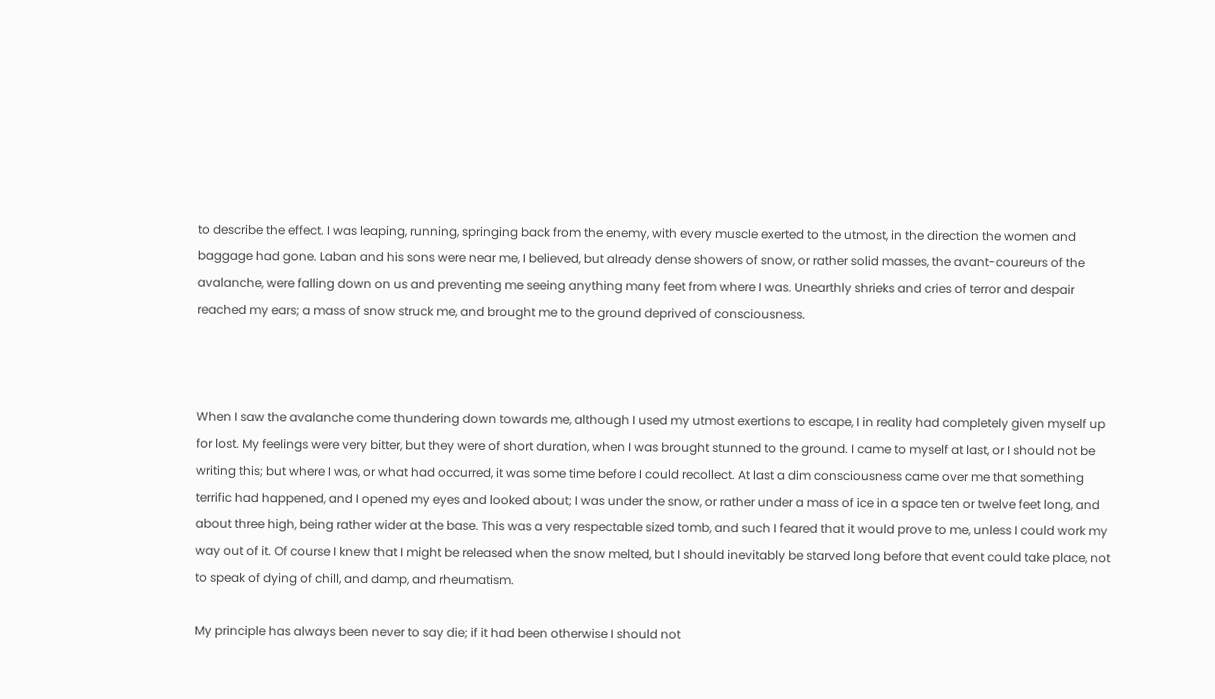to describe the effect. I was leaping, running, springing back from the enemy, with every muscle exerted to the utmost, in the direction the women and baggage had gone. Laban and his sons were near me, I believed, but already dense showers of snow, or rather solid masses, the avant-coureurs of the avalanche, were falling down on us and preventing me seeing anything many feet from where I was. Unearthly shrieks and cries of terror and despair reached my ears; a mass of snow struck me, and brought me to the ground deprived of consciousness.



When I saw the avalanche come thundering down towards me, although I used my utmost exertions to escape, I in reality had completely given myself up for lost. My feelings were very bitter, but they were of short duration, when I was brought stunned to the ground. I came to myself at last, or I should not be writing this; but where I was, or what had occurred, it was some time before I could recollect. At last a dim consciousness came over me that something terrific had happened, and I opened my eyes and looked about; I was under the snow, or rather under a mass of ice in a space ten or twelve feet long, and about three high, being rather wider at the base. This was a very respectable sized tomb, and such I feared that it would prove to me, unless I could work my way out of it. Of course I knew that I might be released when the snow melted, but I should inevitably be starved long before that event could take place, not to speak of dying of chill, and damp, and rheumatism.

My principle has always been never to say die; if it had been otherwise I should not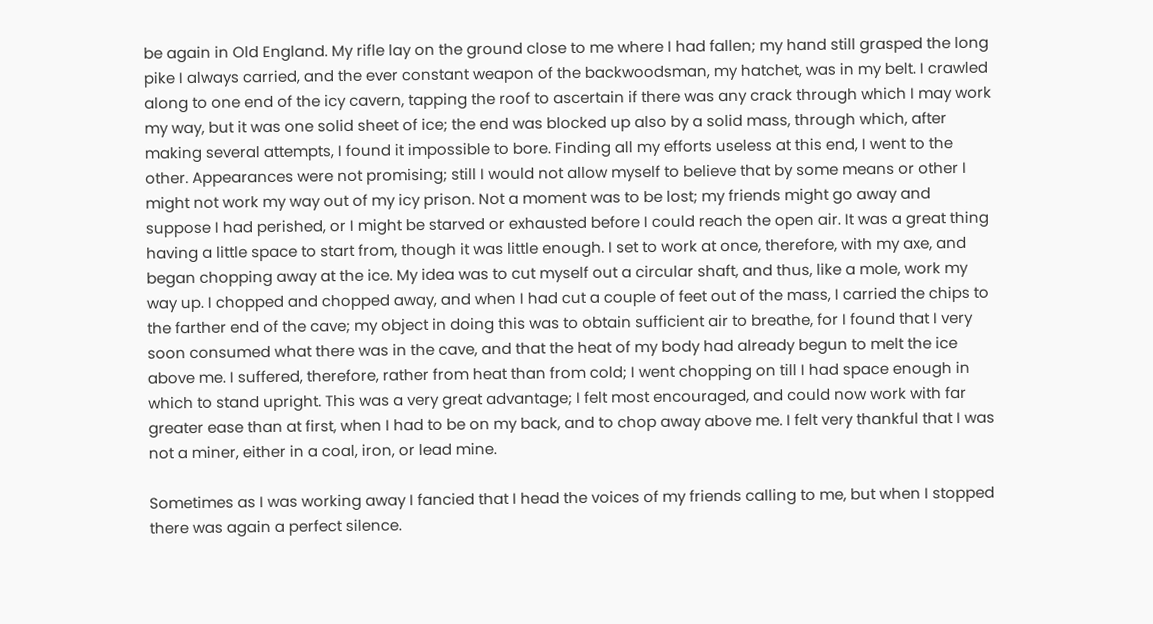be again in Old England. My rifle lay on the ground close to me where I had fallen; my hand still grasped the long pike I always carried, and the ever constant weapon of the backwoodsman, my hatchet, was in my belt. I crawled along to one end of the icy cavern, tapping the roof to ascertain if there was any crack through which I may work my way, but it was one solid sheet of ice; the end was blocked up also by a solid mass, through which, after making several attempts, I found it impossible to bore. Finding all my efforts useless at this end, I went to the other. Appearances were not promising; still I would not allow myself to believe that by some means or other I might not work my way out of my icy prison. Not a moment was to be lost; my friends might go away and suppose I had perished, or I might be starved or exhausted before I could reach the open air. It was a great thing having a little space to start from, though it was little enough. I set to work at once, therefore, with my axe, and began chopping away at the ice. My idea was to cut myself out a circular shaft, and thus, like a mole, work my way up. I chopped and chopped away, and when I had cut a couple of feet out of the mass, I carried the chips to the farther end of the cave; my object in doing this was to obtain sufficient air to breathe, for I found that I very soon consumed what there was in the cave, and that the heat of my body had already begun to melt the ice above me. I suffered, therefore, rather from heat than from cold; I went chopping on till I had space enough in which to stand upright. This was a very great advantage; I felt most encouraged, and could now work with far greater ease than at first, when I had to be on my back, and to chop away above me. I felt very thankful that I was not a miner, either in a coal, iron, or lead mine.

Sometimes as I was working away I fancied that I head the voices of my friends calling to me, but when I stopped there was again a perfect silence.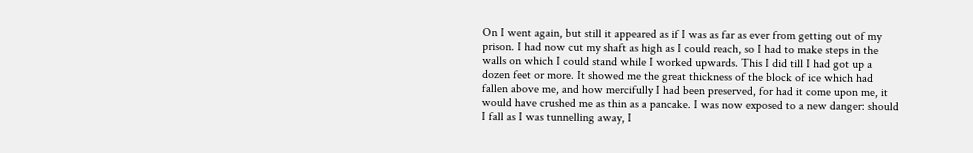On I went again, but still it appeared as if I was as far as ever from getting out of my prison. I had now cut my shaft as high as I could reach, so I had to make steps in the walls on which I could stand while I worked upwards. This I did till I had got up a dozen feet or more. It showed me the great thickness of the block of ice which had fallen above me, and how mercifully I had been preserved, for had it come upon me, it would have crushed me as thin as a pancake. I was now exposed to a new danger: should I fall as I was tunnelling away, I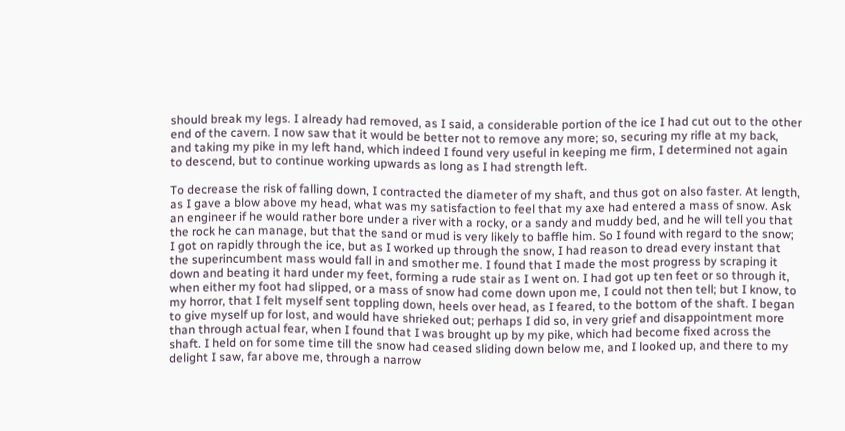should break my legs. I already had removed, as I said, a considerable portion of the ice I had cut out to the other end of the cavern. I now saw that it would be better not to remove any more; so, securing my rifle at my back, and taking my pike in my left hand, which indeed I found very useful in keeping me firm, I determined not again to descend, but to continue working upwards as long as I had strength left.

To decrease the risk of falling down, I contracted the diameter of my shaft, and thus got on also faster. At length, as I gave a blow above my head, what was my satisfaction to feel that my axe had entered a mass of snow. Ask an engineer if he would rather bore under a river with a rocky, or a sandy and muddy bed, and he will tell you that the rock he can manage, but that the sand or mud is very likely to baffle him. So I found with regard to the snow; I got on rapidly through the ice, but as I worked up through the snow, I had reason to dread every instant that the superincumbent mass would fall in and smother me. I found that I made the most progress by scraping it down and beating it hard under my feet, forming a rude stair as I went on. I had got up ten feet or so through it, when either my foot had slipped, or a mass of snow had come down upon me, I could not then tell; but I know, to my horror, that I felt myself sent toppling down, heels over head, as I feared, to the bottom of the shaft. I began to give myself up for lost, and would have shrieked out; perhaps I did so, in very grief and disappointment more than through actual fear, when I found that I was brought up by my pike, which had become fixed across the shaft. I held on for some time till the snow had ceased sliding down below me, and I looked up, and there to my delight I saw, far above me, through a narrow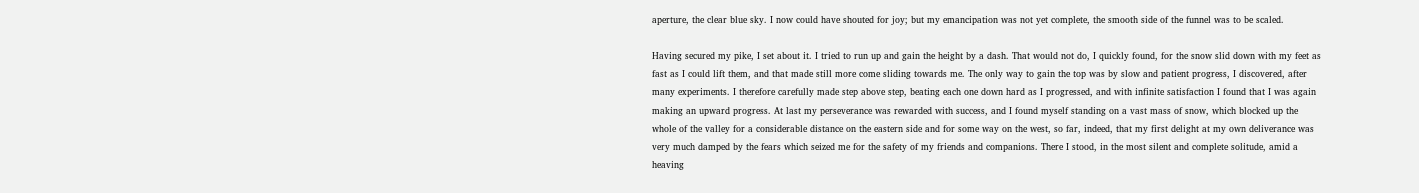aperture, the clear blue sky. I now could have shouted for joy; but my emancipation was not yet complete, the smooth side of the funnel was to be scaled.

Having secured my pike, I set about it. I tried to run up and gain the height by a dash. That would not do, I quickly found, for the snow slid down with my feet as fast as I could lift them, and that made still more come sliding towards me. The only way to gain the top was by slow and patient progress, I discovered, after many experiments. I therefore carefully made step above step, beating each one down hard as I progressed, and with infinite satisfaction I found that I was again making an upward progress. At last my perseverance was rewarded with success, and I found myself standing on a vast mass of snow, which blocked up the whole of the valley for a considerable distance on the eastern side and for some way on the west, so far, indeed, that my first delight at my own deliverance was very much damped by the fears which seized me for the safety of my friends and companions. There I stood, in the most silent and complete solitude, amid a heaving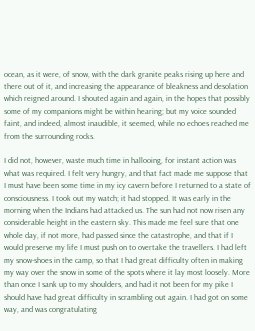ocean, as it were, of snow, with the dark granite peaks rising up here and there out of it, and increasing the appearance of bleakness and desolation which reigned around. I shouted again and again, in the hopes that possibly some of my companions might be within hearing; but my voice sounded faint, and indeed, almost inaudible, it seemed, while no echoes reached me from the surrounding rocks.

I did not, however, waste much time in hallooing, for instant action was what was required. I felt very hungry, and that fact made me suppose that I must have been some time in my icy cavern before I returned to a state of consciousness. I took out my watch; it had stopped. It was early in the morning when the Indians had attacked us. The sun had not now risen any considerable height in the eastern sky. This made me feel sure that one whole day, if not more, had passed since the catastrophe, and that if I would preserve my life I must push on to overtake the travellers. I had left my snow-shoes in the camp, so that I had great difficulty often in making my way over the snow in some of the spots where it lay most loosely. More than once I sank up to my shoulders, and had it not been for my pike I should have had great difficulty in scrambling out again. I had got on some way, and was congratulating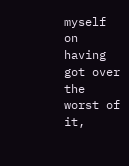myself on having got over the worst of it,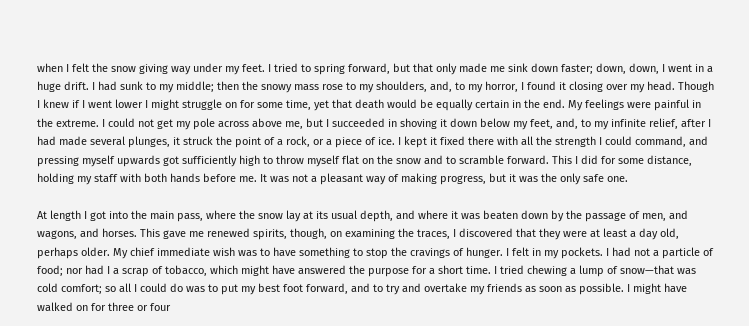when I felt the snow giving way under my feet. I tried to spring forward, but that only made me sink down faster; down, down, I went in a huge drift. I had sunk to my middle; then the snowy mass rose to my shoulders, and, to my horror, I found it closing over my head. Though I knew if I went lower I might struggle on for some time, yet that death would be equally certain in the end. My feelings were painful in the extreme. I could not get my pole across above me, but I succeeded in shoving it down below my feet, and, to my infinite relief, after I had made several plunges, it struck the point of a rock, or a piece of ice. I kept it fixed there with all the strength I could command, and pressing myself upwards got sufficiently high to throw myself flat on the snow and to scramble forward. This I did for some distance, holding my staff with both hands before me. It was not a pleasant way of making progress, but it was the only safe one.

At length I got into the main pass, where the snow lay at its usual depth, and where it was beaten down by the passage of men, and wagons, and horses. This gave me renewed spirits, though, on examining the traces, I discovered that they were at least a day old, perhaps older. My chief immediate wish was to have something to stop the cravings of hunger. I felt in my pockets. I had not a particle of food; nor had I a scrap of tobacco, which might have answered the purpose for a short time. I tried chewing a lump of snow—that was cold comfort; so all I could do was to put my best foot forward, and to try and overtake my friends as soon as possible. I might have walked on for three or four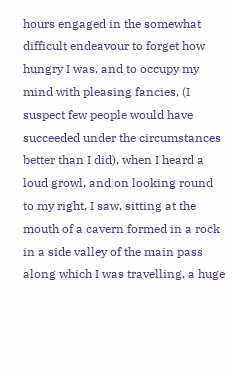hours engaged in the somewhat difficult endeavour to forget how hungry I was, and to occupy my mind with pleasing fancies, (I suspect few people would have succeeded under the circumstances better than I did), when I heard a loud growl, and on looking round to my right, I saw, sitting at the mouth of a cavern formed in a rock in a side valley of the main pass along which I was travelling, a huge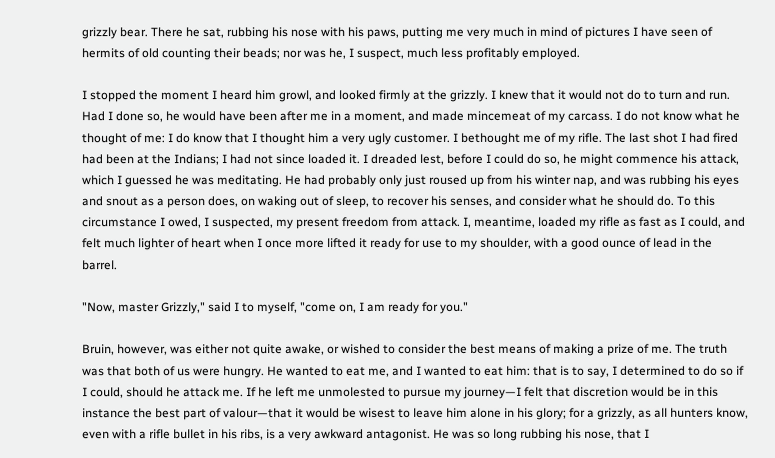grizzly bear. There he sat, rubbing his nose with his paws, putting me very much in mind of pictures I have seen of hermits of old counting their beads; nor was he, I suspect, much less profitably employed.

I stopped the moment I heard him growl, and looked firmly at the grizzly. I knew that it would not do to turn and run. Had I done so, he would have been after me in a moment, and made mincemeat of my carcass. I do not know what he thought of me: I do know that I thought him a very ugly customer. I bethought me of my rifle. The last shot I had fired had been at the Indians; I had not since loaded it. I dreaded lest, before I could do so, he might commence his attack, which I guessed he was meditating. He had probably only just roused up from his winter nap, and was rubbing his eyes and snout as a person does, on waking out of sleep, to recover his senses, and consider what he should do. To this circumstance I owed, I suspected, my present freedom from attack. I, meantime, loaded my rifle as fast as I could, and felt much lighter of heart when I once more lifted it ready for use to my shoulder, with a good ounce of lead in the barrel.

"Now, master Grizzly," said I to myself, "come on, I am ready for you."

Bruin, however, was either not quite awake, or wished to consider the best means of making a prize of me. The truth was that both of us were hungry. He wanted to eat me, and I wanted to eat him: that is to say, I determined to do so if I could, should he attack me. If he left me unmolested to pursue my journey—I felt that discretion would be in this instance the best part of valour—that it would be wisest to leave him alone in his glory; for a grizzly, as all hunters know, even with a rifle bullet in his ribs, is a very awkward antagonist. He was so long rubbing his nose, that I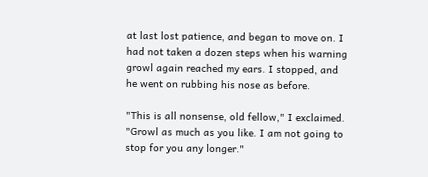at last lost patience, and began to move on. I had not taken a dozen steps when his warning growl again reached my ears. I stopped, and he went on rubbing his nose as before.

"This is all nonsense, old fellow," I exclaimed. "Growl as much as you like. I am not going to stop for you any longer."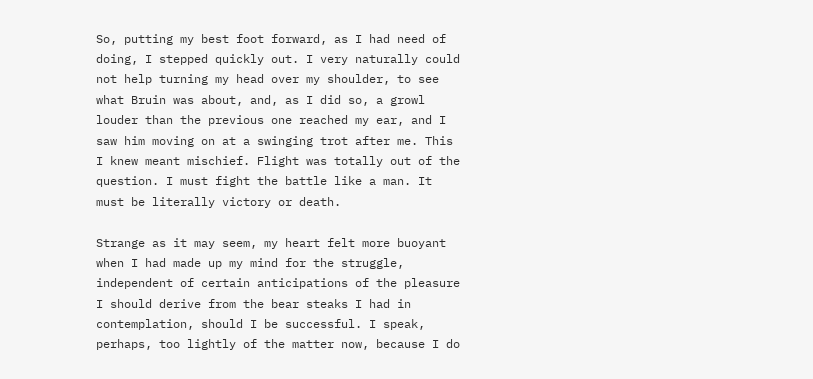So, putting my best foot forward, as I had need of doing, I stepped quickly out. I very naturally could not help turning my head over my shoulder, to see what Bruin was about, and, as I did so, a growl louder than the previous one reached my ear, and I saw him moving on at a swinging trot after me. This I knew meant mischief. Flight was totally out of the question. I must fight the battle like a man. It must be literally victory or death.

Strange as it may seem, my heart felt more buoyant when I had made up my mind for the struggle, independent of certain anticipations of the pleasure I should derive from the bear steaks I had in contemplation, should I be successful. I speak, perhaps, too lightly of the matter now, because I do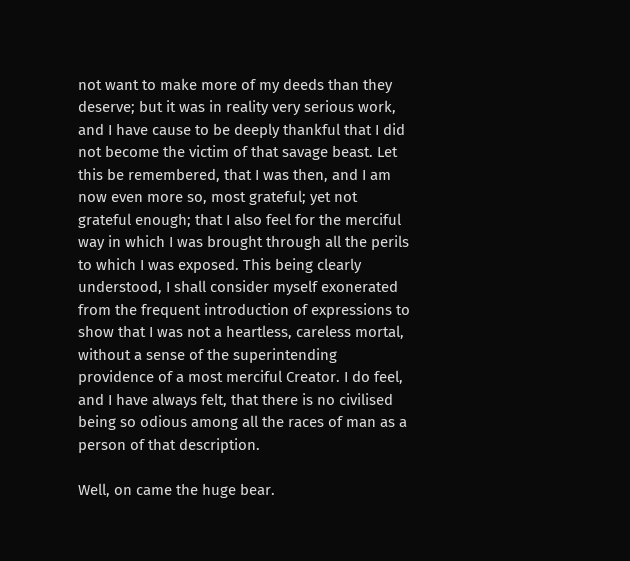not want to make more of my deeds than they deserve; but it was in reality very serious work, and I have cause to be deeply thankful that I did not become the victim of that savage beast. Let this be remembered, that I was then, and I am now even more so, most grateful; yet not grateful enough; that I also feel for the merciful way in which I was brought through all the perils to which I was exposed. This being clearly understood, I shall consider myself exonerated from the frequent introduction of expressions to show that I was not a heartless, careless mortal, without a sense of the superintending providence of a most merciful Creator. I do feel, and I have always felt, that there is no civilised being so odious among all the races of man as a person of that description.

Well, on came the huge bear.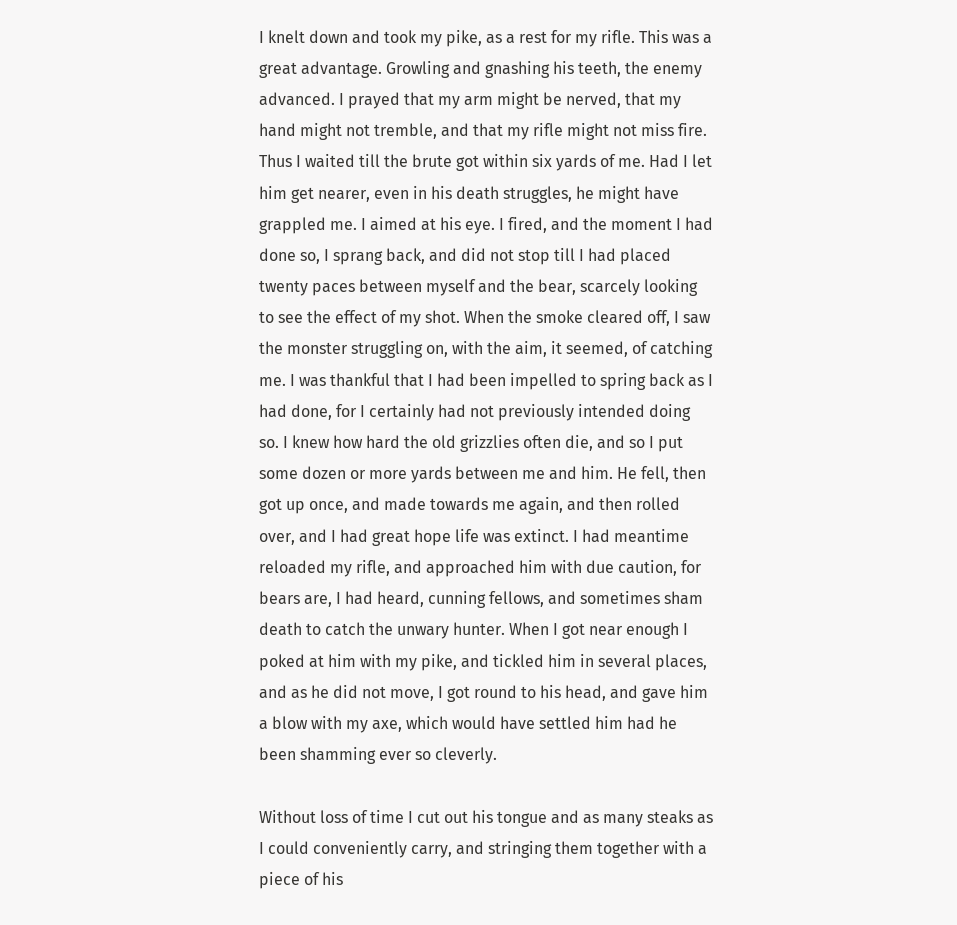I knelt down and took my pike, as a rest for my rifle. This was a great advantage. Growling and gnashing his teeth, the enemy advanced. I prayed that my arm might be nerved, that my hand might not tremble, and that my rifle might not miss fire. Thus I waited till the brute got within six yards of me. Had I let him get nearer, even in his death struggles, he might have grappled me. I aimed at his eye. I fired, and the moment I had done so, I sprang back, and did not stop till I had placed twenty paces between myself and the bear, scarcely looking to see the effect of my shot. When the smoke cleared off, I saw the monster struggling on, with the aim, it seemed, of catching me. I was thankful that I had been impelled to spring back as I had done, for I certainly had not previously intended doing so. I knew how hard the old grizzlies often die, and so I put some dozen or more yards between me and him. He fell, then got up once, and made towards me again, and then rolled over, and I had great hope life was extinct. I had meantime reloaded my rifle, and approached him with due caution, for bears are, I had heard, cunning fellows, and sometimes sham death to catch the unwary hunter. When I got near enough I poked at him with my pike, and tickled him in several places, and as he did not move, I got round to his head, and gave him a blow with my axe, which would have settled him had he been shamming ever so cleverly.

Without loss of time I cut out his tongue and as many steaks as I could conveniently carry, and stringing them together with a piece of his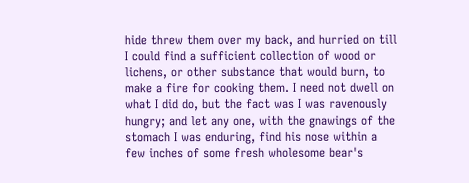hide threw them over my back, and hurried on till I could find a sufficient collection of wood or lichens, or other substance that would burn, to make a fire for cooking them. I need not dwell on what I did do, but the fact was I was ravenously hungry; and let any one, with the gnawings of the stomach I was enduring, find his nose within a few inches of some fresh wholesome bear's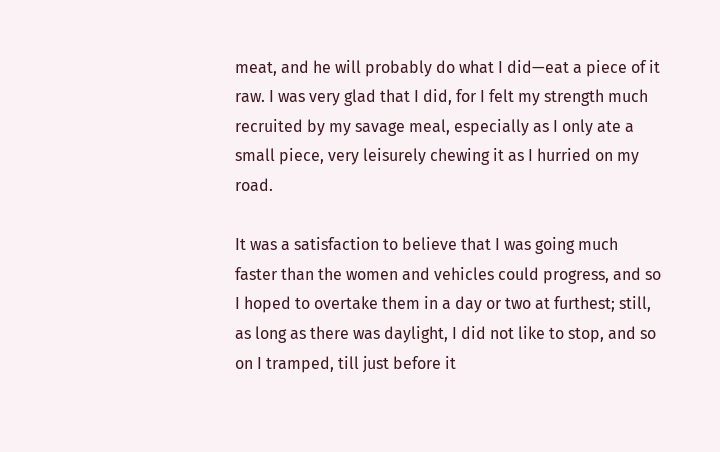meat, and he will probably do what I did—eat a piece of it raw. I was very glad that I did, for I felt my strength much recruited by my savage meal, especially as I only ate a small piece, very leisurely chewing it as I hurried on my road.

It was a satisfaction to believe that I was going much faster than the women and vehicles could progress, and so I hoped to overtake them in a day or two at furthest; still, as long as there was daylight, I did not like to stop, and so on I tramped, till just before it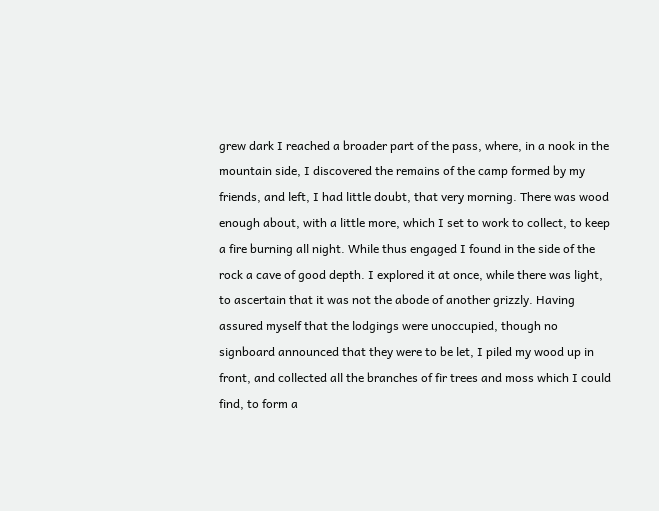grew dark I reached a broader part of the pass, where, in a nook in the mountain side, I discovered the remains of the camp formed by my friends, and left, I had little doubt, that very morning. There was wood enough about, with a little more, which I set to work to collect, to keep a fire burning all night. While thus engaged I found in the side of the rock a cave of good depth. I explored it at once, while there was light, to ascertain that it was not the abode of another grizzly. Having assured myself that the lodgings were unoccupied, though no signboard announced that they were to be let, I piled my wood up in front, and collected all the branches of fir trees and moss which I could find, to form a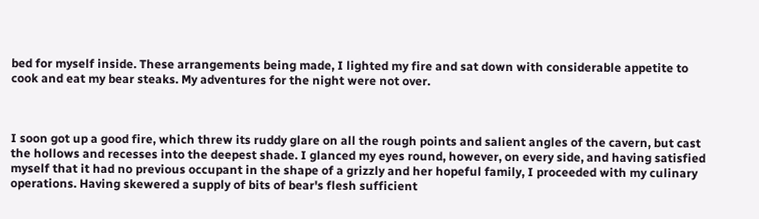bed for myself inside. These arrangements being made, I lighted my fire and sat down with considerable appetite to cook and eat my bear steaks. My adventures for the night were not over.



I soon got up a good fire, which threw its ruddy glare on all the rough points and salient angles of the cavern, but cast the hollows and recesses into the deepest shade. I glanced my eyes round, however, on every side, and having satisfied myself that it had no previous occupant in the shape of a grizzly and her hopeful family, I proceeded with my culinary operations. Having skewered a supply of bits of bear's flesh sufficient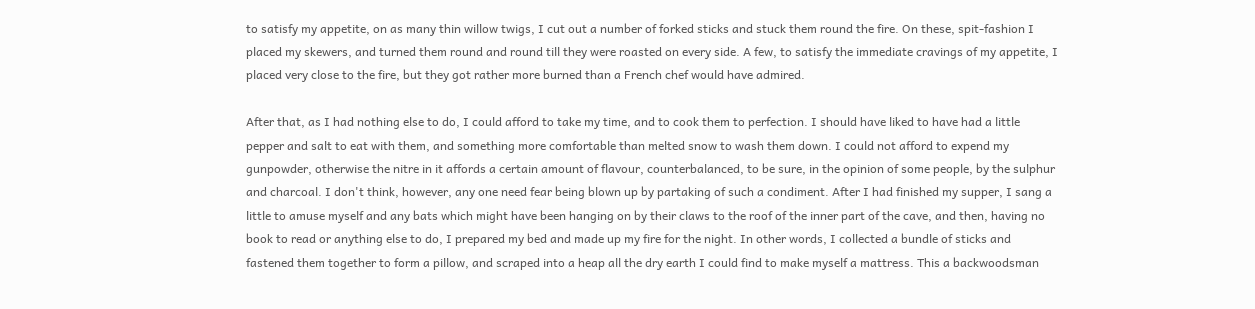to satisfy my appetite, on as many thin willow twigs, I cut out a number of forked sticks and stuck them round the fire. On these, spit-fashion I placed my skewers, and turned them round and round till they were roasted on every side. A few, to satisfy the immediate cravings of my appetite, I placed very close to the fire, but they got rather more burned than a French chef would have admired.

After that, as I had nothing else to do, I could afford to take my time, and to cook them to perfection. I should have liked to have had a little pepper and salt to eat with them, and something more comfortable than melted snow to wash them down. I could not afford to expend my gunpowder, otherwise the nitre in it affords a certain amount of flavour, counterbalanced, to be sure, in the opinion of some people, by the sulphur and charcoal. I don't think, however, any one need fear being blown up by partaking of such a condiment. After I had finished my supper, I sang a little to amuse myself and any bats which might have been hanging on by their claws to the roof of the inner part of the cave, and then, having no book to read or anything else to do, I prepared my bed and made up my fire for the night. In other words, I collected a bundle of sticks and fastened them together to form a pillow, and scraped into a heap all the dry earth I could find to make myself a mattress. This a backwoodsman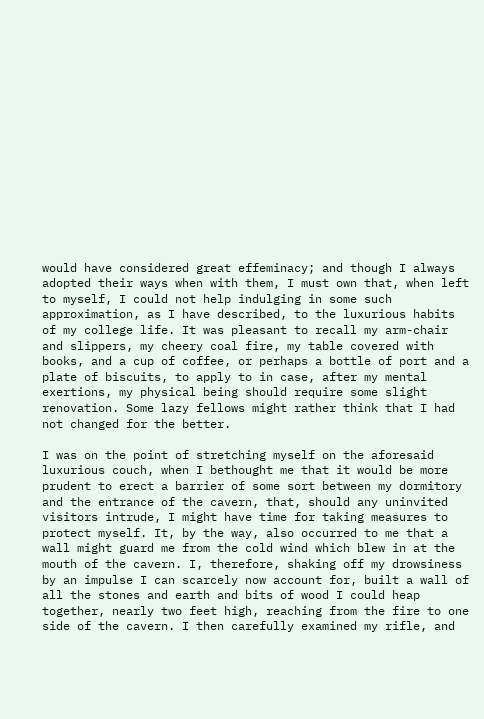would have considered great effeminacy; and though I always adopted their ways when with them, I must own that, when left to myself, I could not help indulging in some such approximation, as I have described, to the luxurious habits of my college life. It was pleasant to recall my arm-chair and slippers, my cheery coal fire, my table covered with books, and a cup of coffee, or perhaps a bottle of port and a plate of biscuits, to apply to in case, after my mental exertions, my physical being should require some slight renovation. Some lazy fellows might rather think that I had not changed for the better.

I was on the point of stretching myself on the aforesaid luxurious couch, when I bethought me that it would be more prudent to erect a barrier of some sort between my dormitory and the entrance of the cavern, that, should any uninvited visitors intrude, I might have time for taking measures to protect myself. It, by the way, also occurred to me that a wall might guard me from the cold wind which blew in at the mouth of the cavern. I, therefore, shaking off my drowsiness by an impulse I can scarcely now account for, built a wall of all the stones and earth and bits of wood I could heap together, nearly two feet high, reaching from the fire to one side of the cavern. I then carefully examined my rifle, and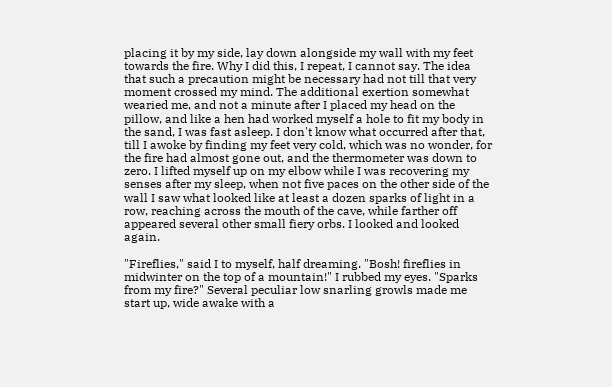placing it by my side, lay down alongside my wall with my feet towards the fire. Why I did this, I repeat, I cannot say. The idea that such a precaution might be necessary had not till that very moment crossed my mind. The additional exertion somewhat wearied me, and not a minute after I placed my head on the pillow, and like a hen had worked myself a hole to fit my body in the sand, I was fast asleep. I don't know what occurred after that, till I awoke by finding my feet very cold, which was no wonder, for the fire had almost gone out, and the thermometer was down to zero. I lifted myself up on my elbow while I was recovering my senses after my sleep, when not five paces on the other side of the wall I saw what looked like at least a dozen sparks of light in a row, reaching across the mouth of the cave, while farther off appeared several other small fiery orbs. I looked and looked again.

"Fireflies," said I to myself, half dreaming. "Bosh! fireflies in midwinter on the top of a mountain!" I rubbed my eyes. "Sparks from my fire?" Several peculiar low snarling growls made me start up, wide awake with a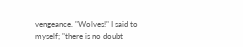vengeance. "Wolves!" I said to myself; "there is no doubt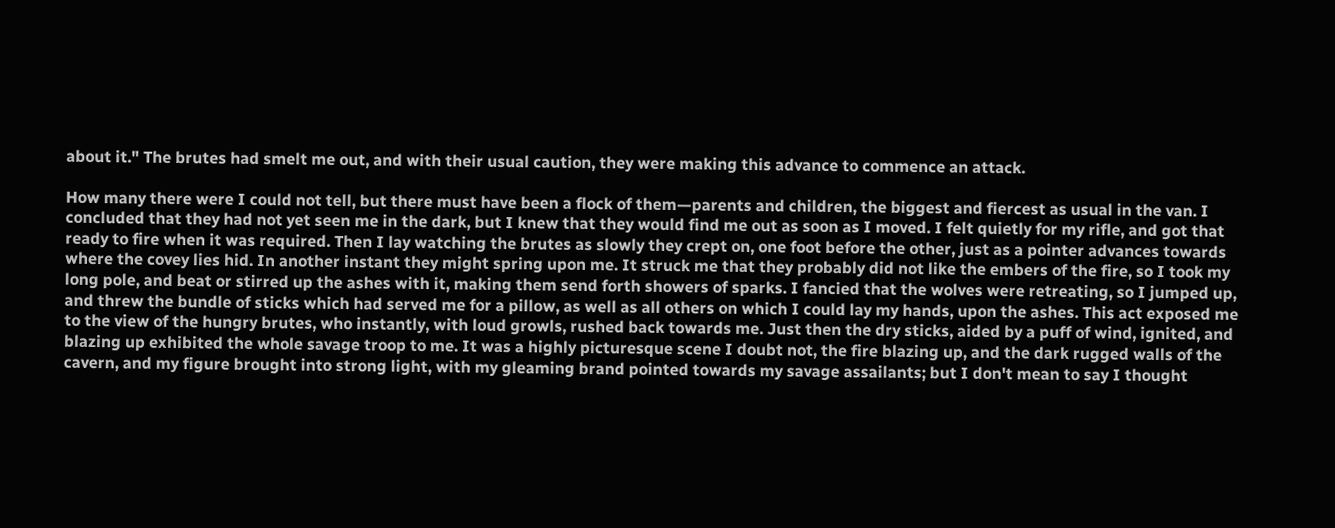about it." The brutes had smelt me out, and with their usual caution, they were making this advance to commence an attack.

How many there were I could not tell, but there must have been a flock of them—parents and children, the biggest and fiercest as usual in the van. I concluded that they had not yet seen me in the dark, but I knew that they would find me out as soon as I moved. I felt quietly for my rifle, and got that ready to fire when it was required. Then I lay watching the brutes as slowly they crept on, one foot before the other, just as a pointer advances towards where the covey lies hid. In another instant they might spring upon me. It struck me that they probably did not like the embers of the fire, so I took my long pole, and beat or stirred up the ashes with it, making them send forth showers of sparks. I fancied that the wolves were retreating, so I jumped up, and threw the bundle of sticks which had served me for a pillow, as well as all others on which I could lay my hands, upon the ashes. This act exposed me to the view of the hungry brutes, who instantly, with loud growls, rushed back towards me. Just then the dry sticks, aided by a puff of wind, ignited, and blazing up exhibited the whole savage troop to me. It was a highly picturesque scene I doubt not, the fire blazing up, and the dark rugged walls of the cavern, and my figure brought into strong light, with my gleaming brand pointed towards my savage assailants; but I don't mean to say I thought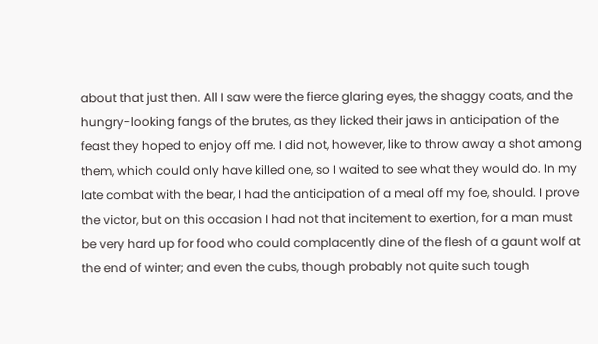about that just then. All I saw were the fierce glaring eyes, the shaggy coats, and the hungry-looking fangs of the brutes, as they licked their jaws in anticipation of the feast they hoped to enjoy off me. I did not, however, like to throw away a shot among them, which could only have killed one, so I waited to see what they would do. In my late combat with the bear, I had the anticipation of a meal off my foe, should. I prove the victor, but on this occasion I had not that incitement to exertion, for a man must be very hard up for food who could complacently dine of the flesh of a gaunt wolf at the end of winter; and even the cubs, though probably not quite such tough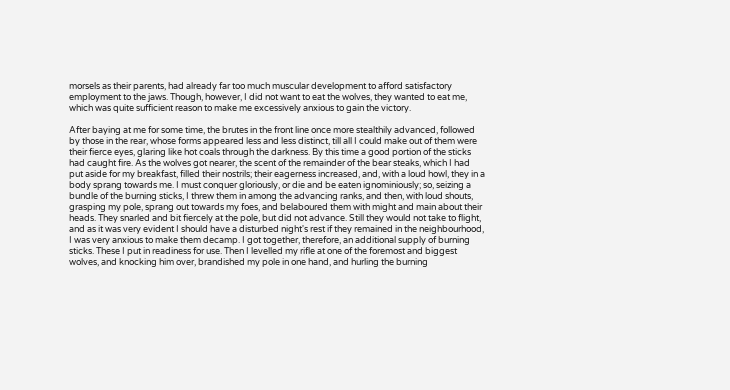morsels as their parents, had already far too much muscular development to afford satisfactory employment to the jaws. Though, however, I did not want to eat the wolves, they wanted to eat me, which was quite sufficient reason to make me excessively anxious to gain the victory.

After baying at me for some time, the brutes in the front line once more stealthily advanced, followed by those in the rear, whose forms appeared less and less distinct, till all I could make out of them were their fierce eyes, glaring like hot coals through the darkness. By this time a good portion of the sticks had caught fire. As the wolves got nearer, the scent of the remainder of the bear steaks, which I had put aside for my breakfast, filled their nostrils; their eagerness increased, and, with a loud howl, they in a body sprang towards me. I must conquer gloriously, or die and be eaten ignominiously; so, seizing a bundle of the burning sticks, I threw them in among the advancing ranks, and then, with loud shouts, grasping my pole, sprang out towards my foes, and belaboured them with might and main about their heads. They snarled and bit fiercely at the pole, but did not advance. Still they would not take to flight, and as it was very evident I should have a disturbed night's rest if they remained in the neighbourhood, I was very anxious to make them decamp. I got together, therefore, an additional supply of burning sticks. These I put in readiness for use. Then I levelled my rifle at one of the foremost and biggest wolves, and knocking him over, brandished my pole in one hand, and hurling the burning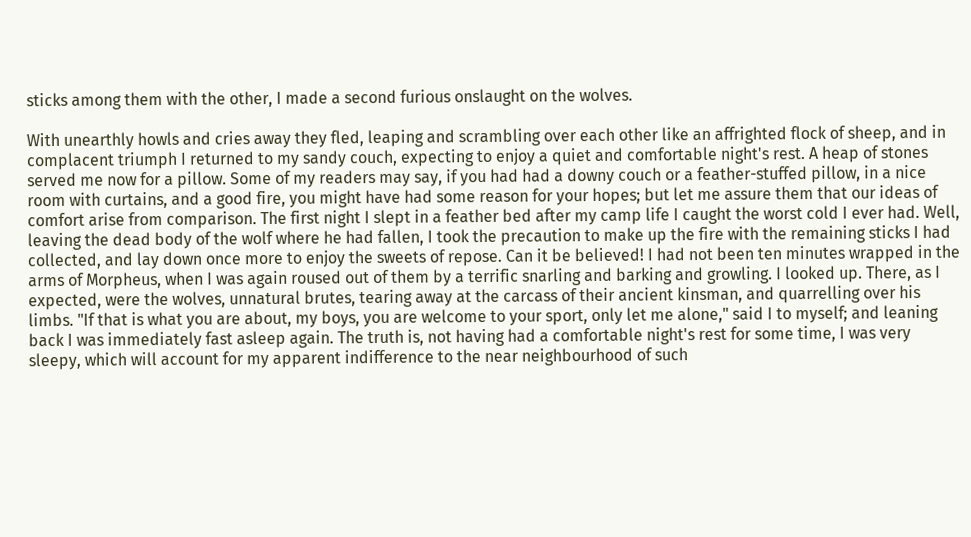sticks among them with the other, I made a second furious onslaught on the wolves.

With unearthly howls and cries away they fled, leaping and scrambling over each other like an affrighted flock of sheep, and in complacent triumph I returned to my sandy couch, expecting to enjoy a quiet and comfortable night's rest. A heap of stones served me now for a pillow. Some of my readers may say, if you had had a downy couch or a feather-stuffed pillow, in a nice room with curtains, and a good fire, you might have had some reason for your hopes; but let me assure them that our ideas of comfort arise from comparison. The first night I slept in a feather bed after my camp life I caught the worst cold I ever had. Well, leaving the dead body of the wolf where he had fallen, I took the precaution to make up the fire with the remaining sticks I had collected, and lay down once more to enjoy the sweets of repose. Can it be believed! I had not been ten minutes wrapped in the arms of Morpheus, when I was again roused out of them by a terrific snarling and barking and growling. I looked up. There, as I expected, were the wolves, unnatural brutes, tearing away at the carcass of their ancient kinsman, and quarrelling over his limbs. "If that is what you are about, my boys, you are welcome to your sport, only let me alone," said I to myself; and leaning back I was immediately fast asleep again. The truth is, not having had a comfortable night's rest for some time, I was very sleepy, which will account for my apparent indifference to the near neighbourhood of such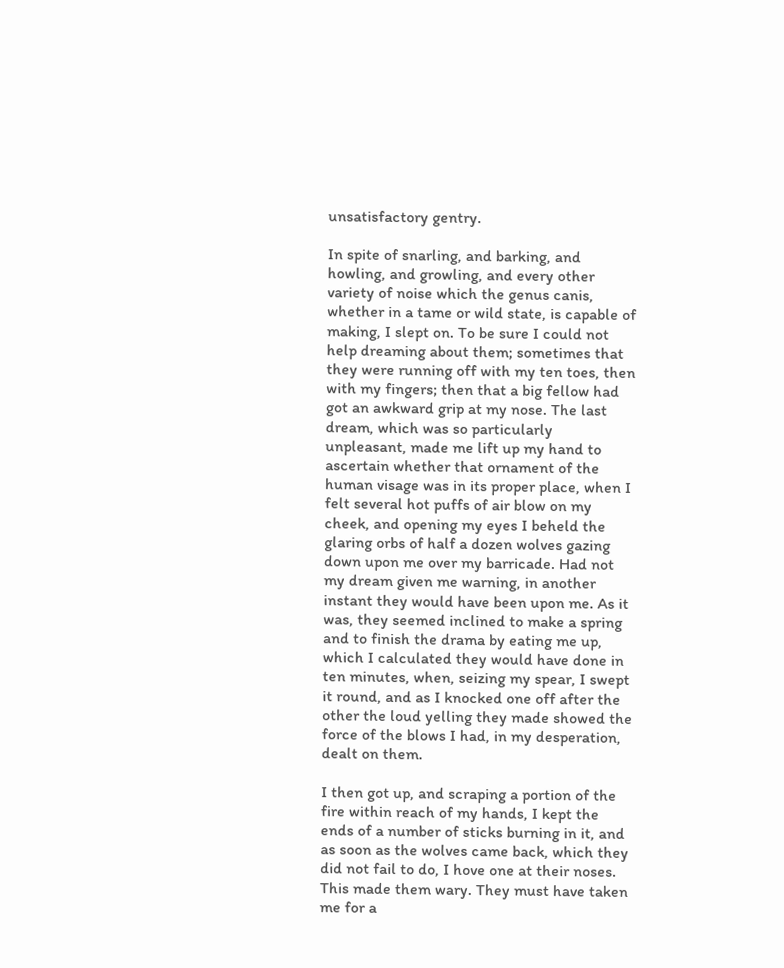unsatisfactory gentry.

In spite of snarling, and barking, and howling, and growling, and every other variety of noise which the genus canis, whether in a tame or wild state, is capable of making, I slept on. To be sure I could not help dreaming about them; sometimes that they were running off with my ten toes, then with my fingers; then that a big fellow had got an awkward grip at my nose. The last dream, which was so particularly unpleasant, made me lift up my hand to ascertain whether that ornament of the human visage was in its proper place, when I felt several hot puffs of air blow on my cheek, and opening my eyes I beheld the glaring orbs of half a dozen wolves gazing down upon me over my barricade. Had not my dream given me warning, in another instant they would have been upon me. As it was, they seemed inclined to make a spring and to finish the drama by eating me up, which I calculated they would have done in ten minutes, when, seizing my spear, I swept it round, and as I knocked one off after the other the loud yelling they made showed the force of the blows I had, in my desperation, dealt on them.

I then got up, and scraping a portion of the fire within reach of my hands, I kept the ends of a number of sticks burning in it, and as soon as the wolves came back, which they did not fail to do, I hove one at their noses. This made them wary. They must have taken me for a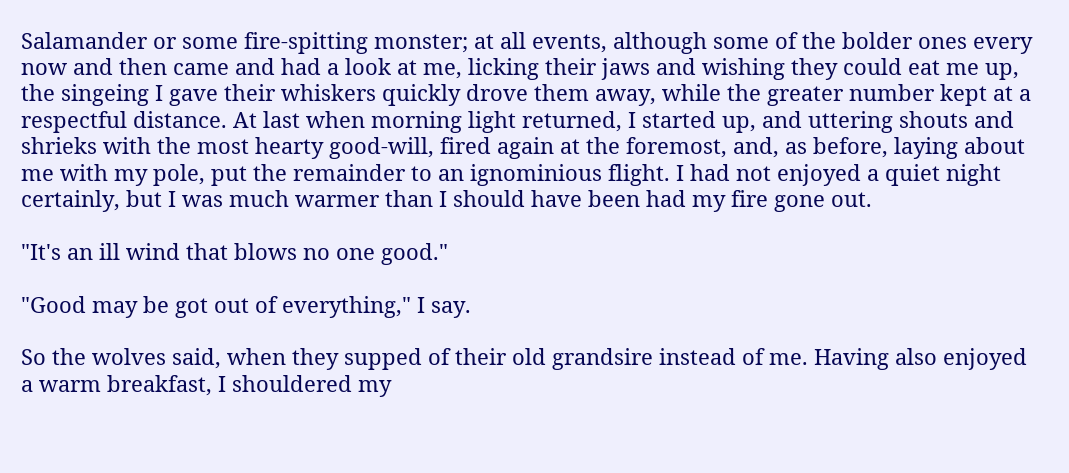Salamander or some fire-spitting monster; at all events, although some of the bolder ones every now and then came and had a look at me, licking their jaws and wishing they could eat me up, the singeing I gave their whiskers quickly drove them away, while the greater number kept at a respectful distance. At last when morning light returned, I started up, and uttering shouts and shrieks with the most hearty good-will, fired again at the foremost, and, as before, laying about me with my pole, put the remainder to an ignominious flight. I had not enjoyed a quiet night certainly, but I was much warmer than I should have been had my fire gone out.

"It's an ill wind that blows no one good."

"Good may be got out of everything," I say.

So the wolves said, when they supped of their old grandsire instead of me. Having also enjoyed a warm breakfast, I shouldered my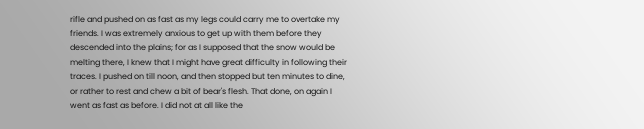rifle and pushed on as fast as my legs could carry me to overtake my friends. I was extremely anxious to get up with them before they descended into the plains; for as I supposed that the snow would be melting there, I knew that I might have great difficulty in following their traces. I pushed on till noon, and then stopped but ten minutes to dine, or rather to rest and chew a bit of bear's flesh. That done, on again I went as fast as before. I did not at all like the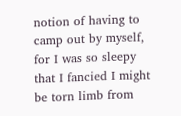notion of having to camp out by myself, for I was so sleepy that I fancied I might be torn limb from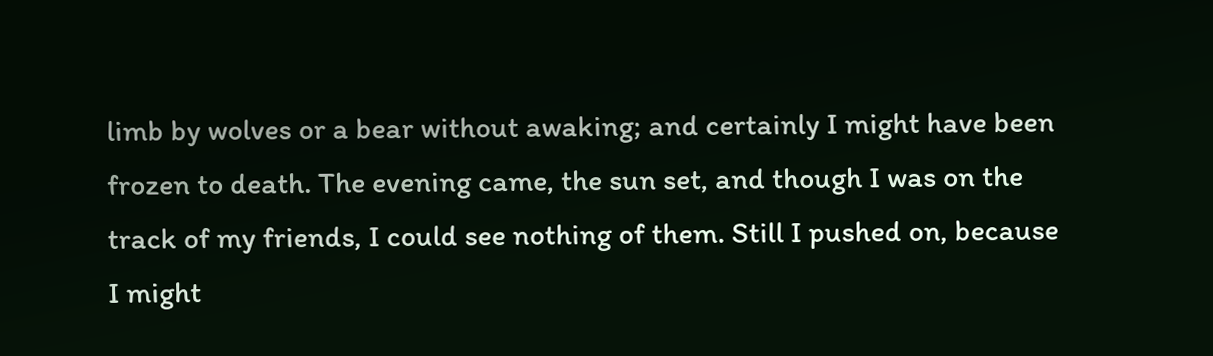limb by wolves or a bear without awaking; and certainly I might have been frozen to death. The evening came, the sun set, and though I was on the track of my friends, I could see nothing of them. Still I pushed on, because I might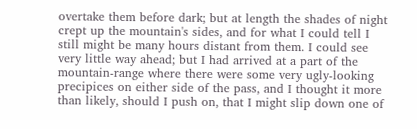overtake them before dark; but at length the shades of night crept up the mountain's sides, and for what I could tell I still might be many hours distant from them. I could see very little way ahead; but I had arrived at a part of the mountain-range where there were some very ugly-looking precipices on either side of the pass, and I thought it more than likely, should I push on, that I might slip down one of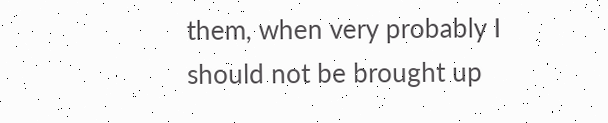them, when very probably I should not be brought up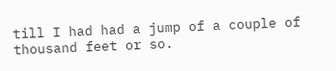till I had had a jump of a couple of thousand feet or so.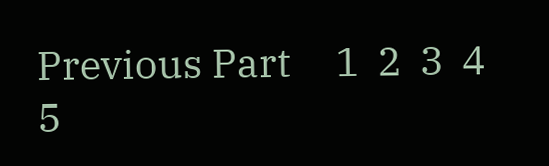Previous Part     1  2  3  4  5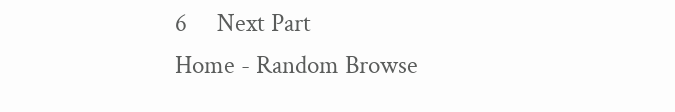6     Next Part
Home - Random Browse